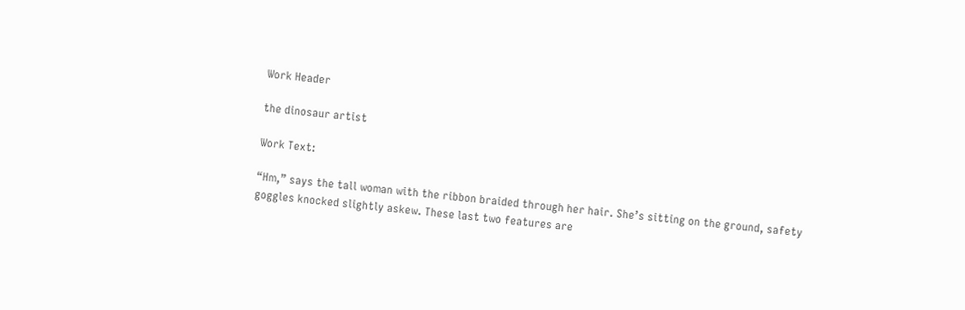Work Header

the dinosaur artist

Work Text:

“Hm,” says the tall woman with the ribbon braided through her hair. She’s sitting on the ground, safety goggles knocked slightly askew. These last two features are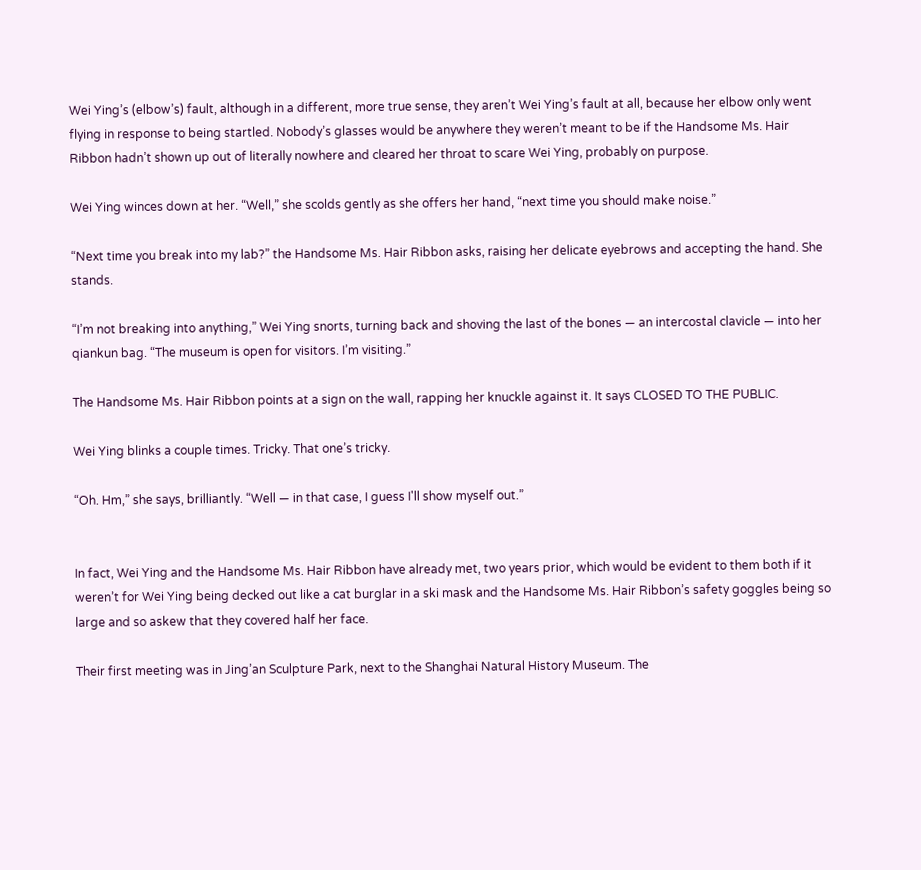Wei Ying’s (elbow’s) fault, although in a different, more true sense, they aren’t Wei Ying’s fault at all, because her elbow only went flying in response to being startled. Nobody’s glasses would be anywhere they weren’t meant to be if the Handsome Ms. Hair Ribbon hadn’t shown up out of literally nowhere and cleared her throat to scare Wei Ying, probably on purpose.

Wei Ying winces down at her. “Well,” she scolds gently as she offers her hand, “next time you should make noise.”

“Next time you break into my lab?” the Handsome Ms. Hair Ribbon asks, raising her delicate eyebrows and accepting the hand. She stands.

“I’m not breaking into anything,” Wei Ying snorts, turning back and shoving the last of the bones — an intercostal clavicle — into her qiankun bag. “The museum is open for visitors. I’m visiting.”

The Handsome Ms. Hair Ribbon points at a sign on the wall, rapping her knuckle against it. It says CLOSED TO THE PUBLIC.

Wei Ying blinks a couple times. Tricky. That one’s tricky.

“Oh. Hm,” she says, brilliantly. “Well — in that case, I guess I'll show myself out.”


In fact, Wei Ying and the Handsome Ms. Hair Ribbon have already met, two years prior, which would be evident to them both if it weren’t for Wei Ying being decked out like a cat burglar in a ski mask and the Handsome Ms. Hair Ribbon’s safety goggles being so large and so askew that they covered half her face.

Their first meeting was in Jing’an Sculpture Park, next to the Shanghai Natural History Museum. The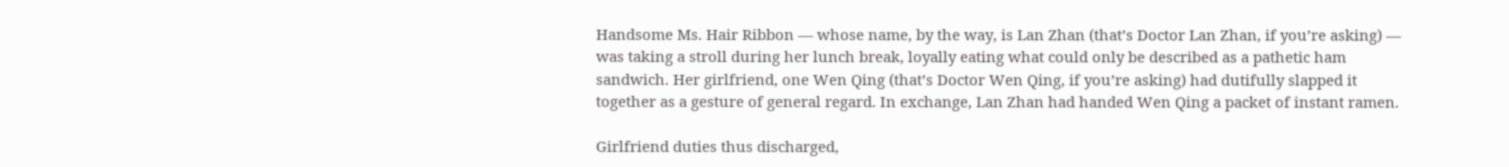Handsome Ms. Hair Ribbon — whose name, by the way, is Lan Zhan (that’s Doctor Lan Zhan, if you’re asking) — was taking a stroll during her lunch break, loyally eating what could only be described as a pathetic ham sandwich. Her girlfriend, one Wen Qing (that’s Doctor Wen Qing, if you’re asking) had dutifully slapped it together as a gesture of general regard. In exchange, Lan Zhan had handed Wen Qing a packet of instant ramen.

Girlfriend duties thus discharged,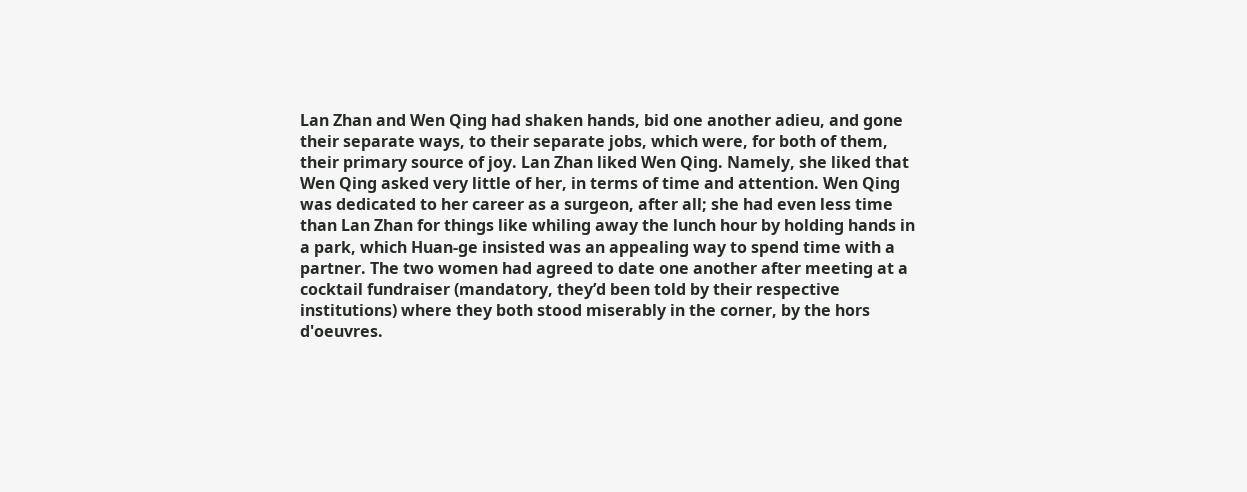Lan Zhan and Wen Qing had shaken hands, bid one another adieu, and gone their separate ways, to their separate jobs, which were, for both of them, their primary source of joy. Lan Zhan liked Wen Qing. Namely, she liked that Wen Qing asked very little of her, in terms of time and attention. Wen Qing was dedicated to her career as a surgeon, after all; she had even less time than Lan Zhan for things like whiling away the lunch hour by holding hands in a park, which Huan-ge insisted was an appealing way to spend time with a partner. The two women had agreed to date one another after meeting at a cocktail fundraiser (mandatory, they’d been told by their respective institutions) where they both stood miserably in the corner, by the hors d'oeuvres.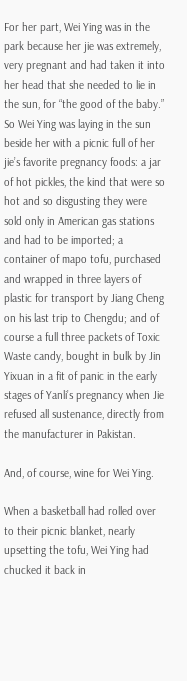For her part, Wei Ying was in the park because her jie was extremely, very pregnant and had taken it into her head that she needed to lie in the sun, for “the good of the baby.” So Wei Ying was laying in the sun beside her with a picnic full of her jie’s favorite pregnancy foods: a jar of hot pickles, the kind that were so hot and so disgusting they were sold only in American gas stations and had to be imported; a container of mapo tofu, purchased and wrapped in three layers of plastic for transport by Jiang Cheng on his last trip to Chengdu; and of course a full three packets of Toxic Waste candy, bought in bulk by Jin Yixuan in a fit of panic in the early stages of Yanli’s pregnancy when Jie refused all sustenance, directly from the manufacturer in Pakistan.

And, of course, wine for Wei Ying.

When a basketball had rolled over to their picnic blanket, nearly upsetting the tofu, Wei Ying had chucked it back in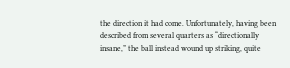the direction it had come. Unfortunately, having been described from several quarters as “directionally insane,” the ball instead wound up striking, quite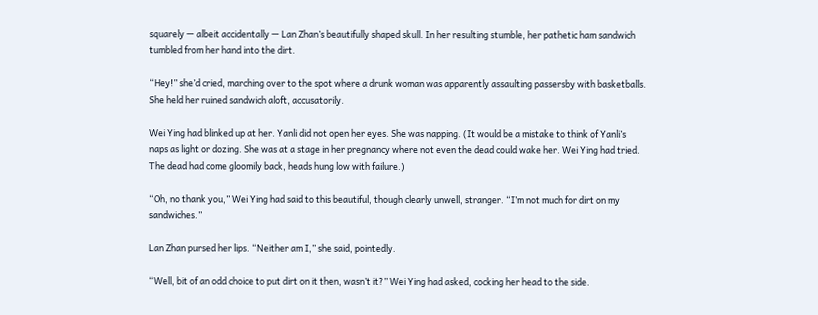squarely — albeit accidentally — Lan Zhan’s beautifully shaped skull. In her resulting stumble, her pathetic ham sandwich tumbled from her hand into the dirt.

“Hey!” she’d cried, marching over to the spot where a drunk woman was apparently assaulting passersby with basketballs. She held her ruined sandwich aloft, accusatorily.

Wei Ying had blinked up at her. Yanli did not open her eyes. She was napping. (It would be a mistake to think of Yanli’s naps as light or dozing. She was at a stage in her pregnancy where not even the dead could wake her. Wei Ying had tried. The dead had come gloomily back, heads hung low with failure.)

“Oh, no thank you,” Wei Ying had said to this beautiful, though clearly unwell, stranger. “I’m not much for dirt on my sandwiches.”

Lan Zhan pursed her lips. “Neither am I,” she said, pointedly.

“Well, bit of an odd choice to put dirt on it then, wasn’t it?” Wei Ying had asked, cocking her head to the side.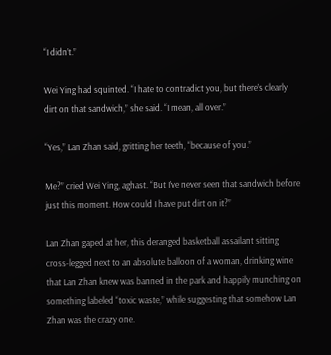“I didn’t.”

Wei Ying had squinted. “I hate to contradict you, but there’s clearly dirt on that sandwich,” she said. “I mean, all over.”

“Yes,” Lan Zhan said, gritting her teeth, “because of you.”

Me?” cried Wei Ying, aghast. “But I’ve never seen that sandwich before just this moment. How could I have put dirt on it?”

Lan Zhan gaped at her, this deranged basketball assailant sitting cross-legged next to an absolute balloon of a woman, drinking wine that Lan Zhan knew was banned in the park and happily munching on something labeled “toxic waste,” while suggesting that somehow Lan Zhan was the crazy one.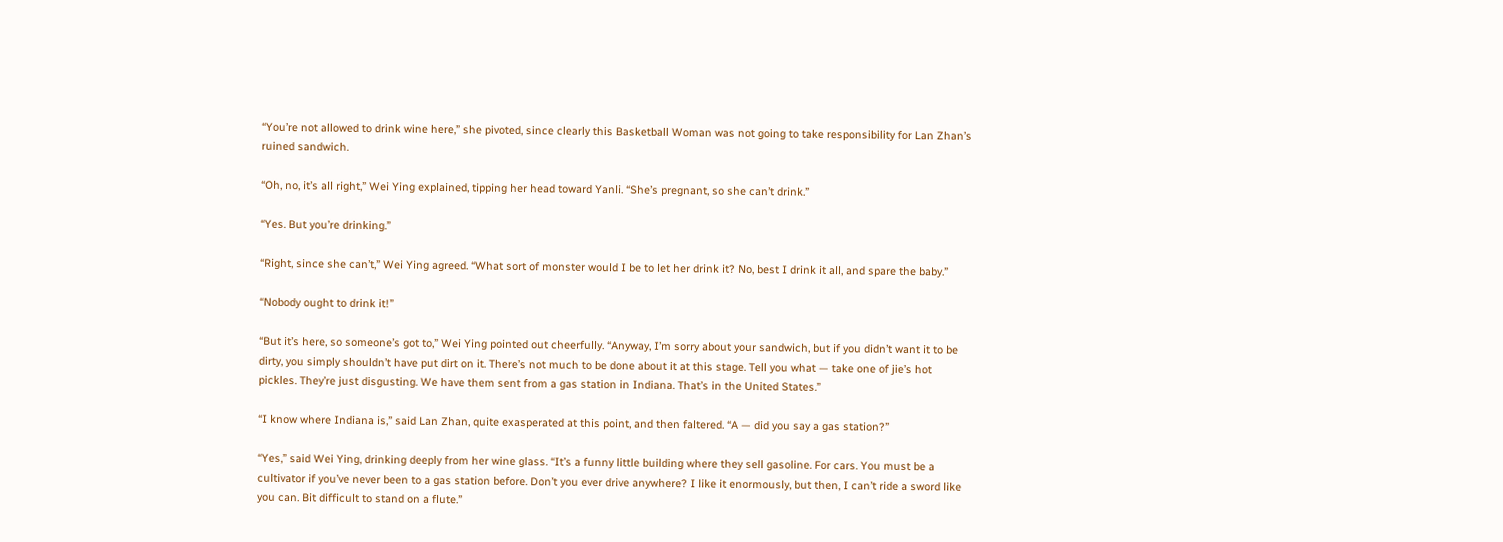“You’re not allowed to drink wine here,” she pivoted, since clearly this Basketball Woman was not going to take responsibility for Lan Zhan’s ruined sandwich.

“Oh, no, it’s all right,” Wei Ying explained, tipping her head toward Yanli. “She’s pregnant, so she can’t drink.”

“Yes. But you’re drinking.”

“Right, since she can’t,” Wei Ying agreed. “What sort of monster would I be to let her drink it? No, best I drink it all, and spare the baby.”

“Nobody ought to drink it!”

“But it’s here, so someone’s got to,” Wei Ying pointed out cheerfully. “Anyway, I’m sorry about your sandwich, but if you didn’t want it to be dirty, you simply shouldn’t have put dirt on it. There’s not much to be done about it at this stage. Tell you what — take one of jie’s hot pickles. They’re just disgusting. We have them sent from a gas station in Indiana. That’s in the United States.”

“I know where Indiana is,” said Lan Zhan, quite exasperated at this point, and then faltered. “A — did you say a gas station?”

“Yes,” said Wei Ying, drinking deeply from her wine glass. “It’s a funny little building where they sell gasoline. For cars. You must be a cultivator if you’ve never been to a gas station before. Don’t you ever drive anywhere? I like it enormously, but then, I can’t ride a sword like you can. Bit difficult to stand on a flute.”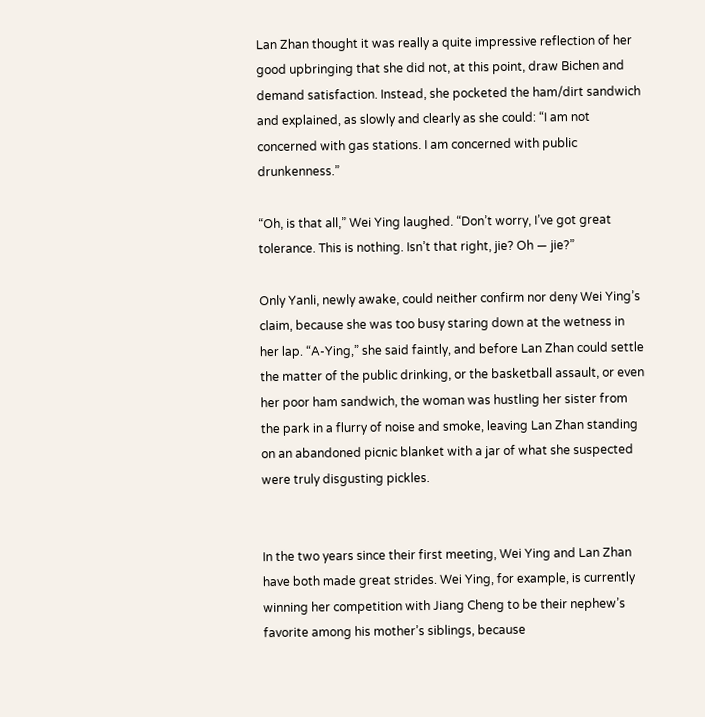Lan Zhan thought it was really a quite impressive reflection of her good upbringing that she did not, at this point, draw Bichen and demand satisfaction. Instead, she pocketed the ham/dirt sandwich and explained, as slowly and clearly as she could: “I am not concerned with gas stations. I am concerned with public drunkenness.”

“Oh, is that all,” Wei Ying laughed. “Don’t worry, I’ve got great tolerance. This is nothing. Isn’t that right, jie? Oh — jie?”

Only Yanli, newly awake, could neither confirm nor deny Wei Ying’s claim, because she was too busy staring down at the wetness in her lap. “A-Ying,” she said faintly, and before Lan Zhan could settle the matter of the public drinking, or the basketball assault, or even her poor ham sandwich, the woman was hustling her sister from the park in a flurry of noise and smoke, leaving Lan Zhan standing on an abandoned picnic blanket with a jar of what she suspected were truly disgusting pickles.


In the two years since their first meeting, Wei Ying and Lan Zhan have both made great strides. Wei Ying, for example, is currently winning her competition with Jiang Cheng to be their nephew’s favorite among his mother’s siblings, because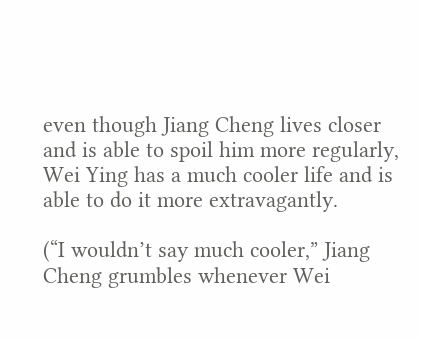even though Jiang Cheng lives closer and is able to spoil him more regularly, Wei Ying has a much cooler life and is able to do it more extravagantly.

(“I wouldn’t say much cooler,” Jiang Cheng grumbles whenever Wei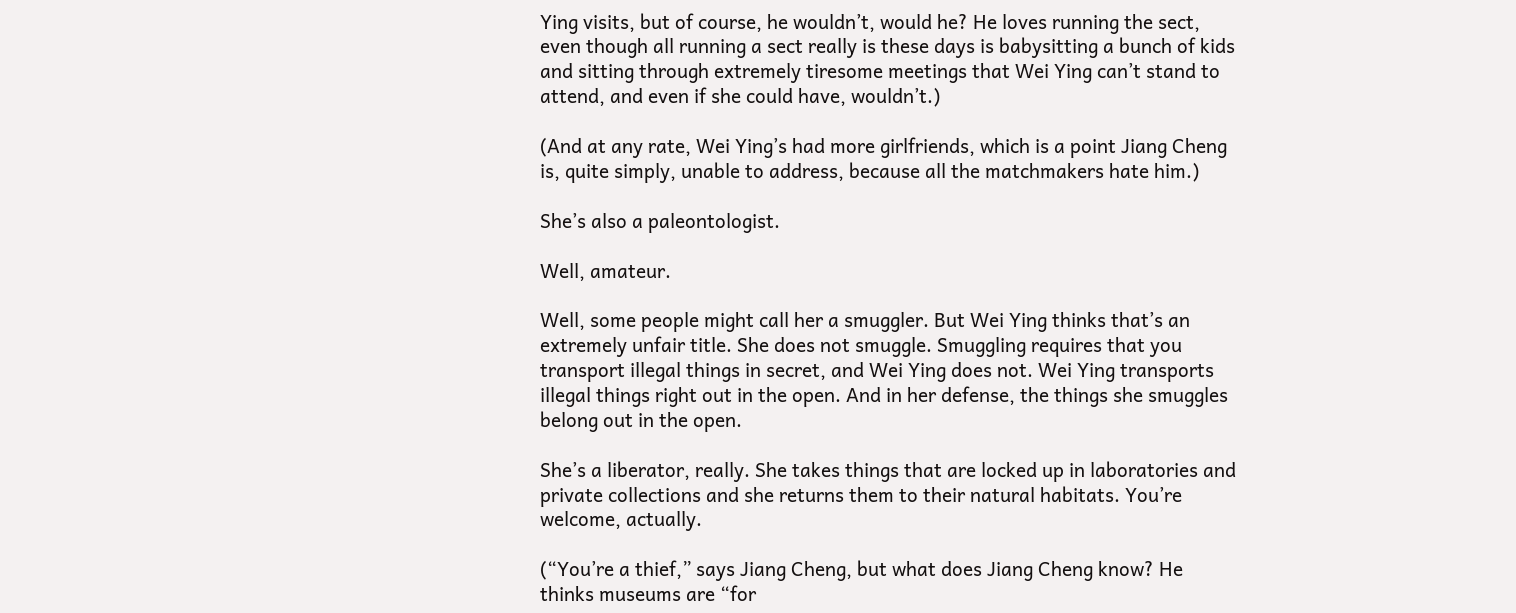Ying visits, but of course, he wouldn’t, would he? He loves running the sect, even though all running a sect really is these days is babysitting a bunch of kids and sitting through extremely tiresome meetings that Wei Ying can’t stand to attend, and even if she could have, wouldn’t.)

(And at any rate, Wei Ying’s had more girlfriends, which is a point Jiang Cheng is, quite simply, unable to address, because all the matchmakers hate him.)

She’s also a paleontologist.

Well, amateur.

Well, some people might call her a smuggler. But Wei Ying thinks that’s an extremely unfair title. She does not smuggle. Smuggling requires that you transport illegal things in secret, and Wei Ying does not. Wei Ying transports illegal things right out in the open. And in her defense, the things she smuggles belong out in the open.

She’s a liberator, really. She takes things that are locked up in laboratories and private collections and she returns them to their natural habitats. You’re welcome, actually.

(“You’re a thief,” says Jiang Cheng, but what does Jiang Cheng know? He thinks museums are “for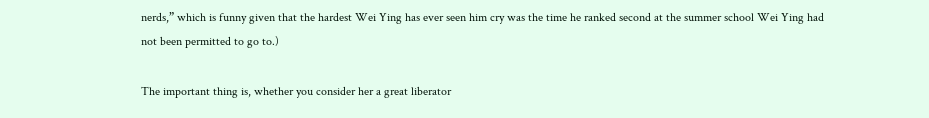nerds,” which is funny given that the hardest Wei Ying has ever seen him cry was the time he ranked second at the summer school Wei Ying had not been permitted to go to.)

The important thing is, whether you consider her a great liberator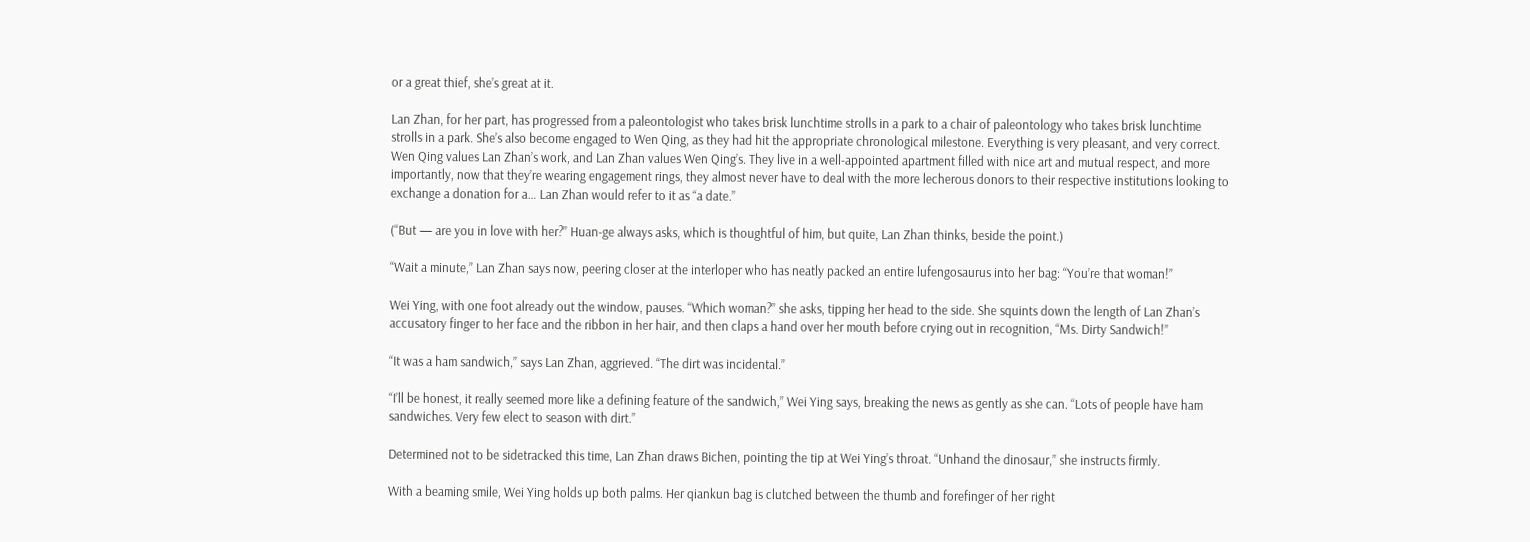or a great thief, she’s great at it.

Lan Zhan, for her part, has progressed from a paleontologist who takes brisk lunchtime strolls in a park to a chair of paleontology who takes brisk lunchtime strolls in a park. She’s also become engaged to Wen Qing, as they had hit the appropriate chronological milestone. Everything is very pleasant, and very correct. Wen Qing values Lan Zhan’s work, and Lan Zhan values Wen Qing’s. They live in a well-appointed apartment filled with nice art and mutual respect, and more importantly, now that they’re wearing engagement rings, they almost never have to deal with the more lecherous donors to their respective institutions looking to exchange a donation for a… Lan Zhan would refer to it as “a date.”

(“But — are you in love with her?” Huan-ge always asks, which is thoughtful of him, but quite, Lan Zhan thinks, beside the point.)

“Wait a minute,” Lan Zhan says now, peering closer at the interloper who has neatly packed an entire lufengosaurus into her bag: “You’re that woman!”

Wei Ying, with one foot already out the window, pauses. “Which woman?” she asks, tipping her head to the side. She squints down the length of Lan Zhan’s accusatory finger to her face and the ribbon in her hair, and then claps a hand over her mouth before crying out in recognition, “Ms. Dirty Sandwich!”

“It was a ham sandwich,” says Lan Zhan, aggrieved. “The dirt was incidental.”

“I’ll be honest, it really seemed more like a defining feature of the sandwich,” Wei Ying says, breaking the news as gently as she can. “Lots of people have ham sandwiches. Very few elect to season with dirt.”

Determined not to be sidetracked this time, Lan Zhan draws Bichen, pointing the tip at Wei Ying’s throat. “Unhand the dinosaur,” she instructs firmly.

With a beaming smile, Wei Ying holds up both palms. Her qiankun bag is clutched between the thumb and forefinger of her right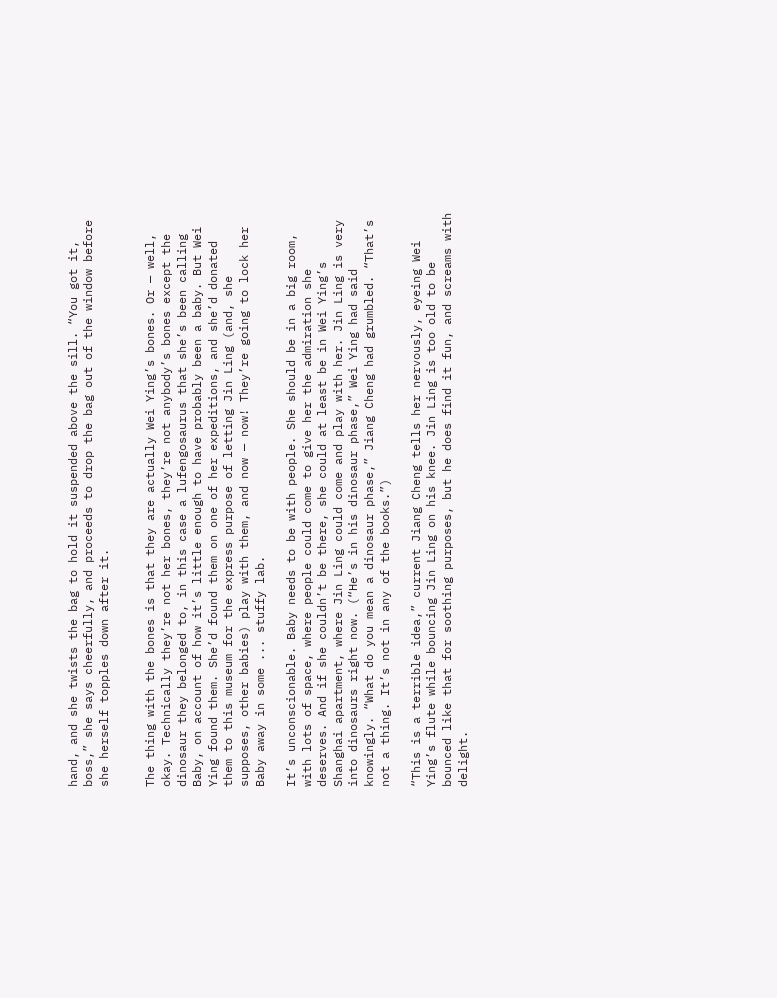hand, and she twists the bag to hold it suspended above the sill. “You got it, boss,” she says cheerfully, and proceeds to drop the bag out of the window before she herself topples down after it.


The thing with the bones is that they are actually Wei Ying’s bones. Or — well, okay. Technically they’re not her bones, they’re not anybody’s bones except the dinosaur they belonged to, in this case a lufengosaurus that she’s been calling Baby, on account of how it’s little enough to have probably been a baby. But Wei Ying found them. She’d found them on one of her expeditions, and she’d donated them to this museum for the express purpose of letting Jin Ling (and, she supposes, other babies) play with them, and now — now! They’re going to lock her Baby away in some ... stuffy lab.

It’s unconscionable. Baby needs to be with people. She should be in a big room, with lots of space, where people could come to give her the admiration she deserves. And if she couldn’t be there, she could at least be in Wei Ying’s Shanghai apartment, where Jin Ling could come and play with her. Jin Ling is very into dinosaurs right now. (“He’s in his dinosaur phase,” Wei Ying had said knowingly. “What do you mean a dinosaur phase,” Jiang Cheng had grumbled. “That’s not a thing. It’s not in any of the books.”)

“This is a terrible idea,” current Jiang Cheng tells her nervously, eyeing Wei Ying’s flute while bouncing Jin Ling on his knee. Jin Ling is too old to be bounced like that for soothing purposes, but he does find it fun, and screams with delight.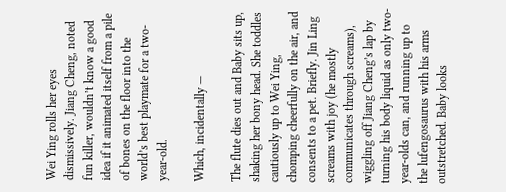Wei Ying rolls her eyes dismissively. Jiang Cheng, noted fun killer, wouldn’t know a good idea if it animated itself from a pile of bones on the floor into the world’s best playmate for a two-year-old.

Which, incidentally —

The flute dies out and Baby sits up, shaking her bony head. She toddles cautiously up to Wei Ying, chomping cheerfully on the air, and consents to a pet. Briefly. Jin Ling screams with joy (he mostly communicates through screams), wiggling off Jiang Cheng’s lap by turning his body liquid as only two-year-olds can, and running up to the lufengosaurus with his arms outstretched. Baby looks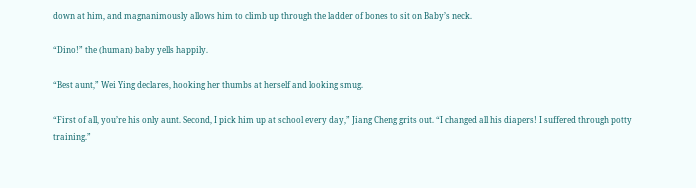down at him, and magnanimously allows him to climb up through the ladder of bones to sit on Baby’s neck.

“Dino!” the (human) baby yells happily.

“Best aunt,” Wei Ying declares, hooking her thumbs at herself and looking smug.

“First of all, you’re his only aunt. Second, I pick him up at school every day,” Jiang Cheng grits out. “I changed all his diapers! I suffered through potty training.”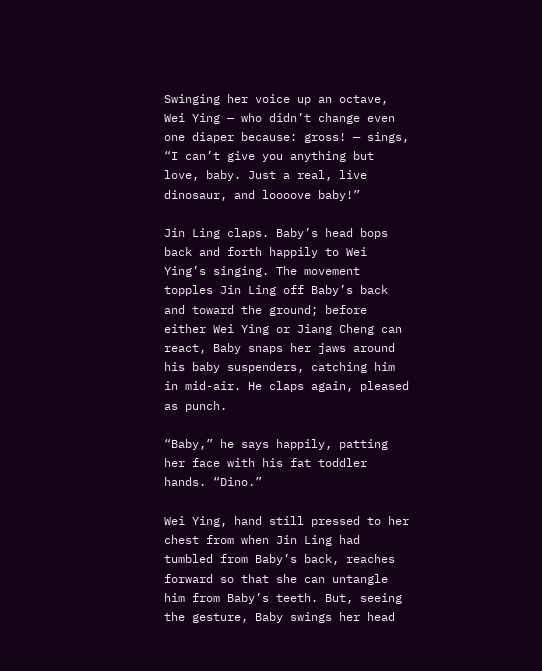Swinging her voice up an octave, Wei Ying — who didn’t change even one diaper because: gross! — sings, “I can’t give you anything but love, baby. Just a real, live dinosaur, and loooove baby!”

Jin Ling claps. Baby’s head bops back and forth happily to Wei Ying’s singing. The movement topples Jin Ling off Baby’s back and toward the ground; before either Wei Ying or Jiang Cheng can react, Baby snaps her jaws around his baby suspenders, catching him in mid-air. He claps again, pleased as punch.

“Baby,” he says happily, patting her face with his fat toddler hands. “Dino.”

Wei Ying, hand still pressed to her chest from when Jin Ling had tumbled from Baby’s back, reaches forward so that she can untangle him from Baby’s teeth. But, seeing the gesture, Baby swings her head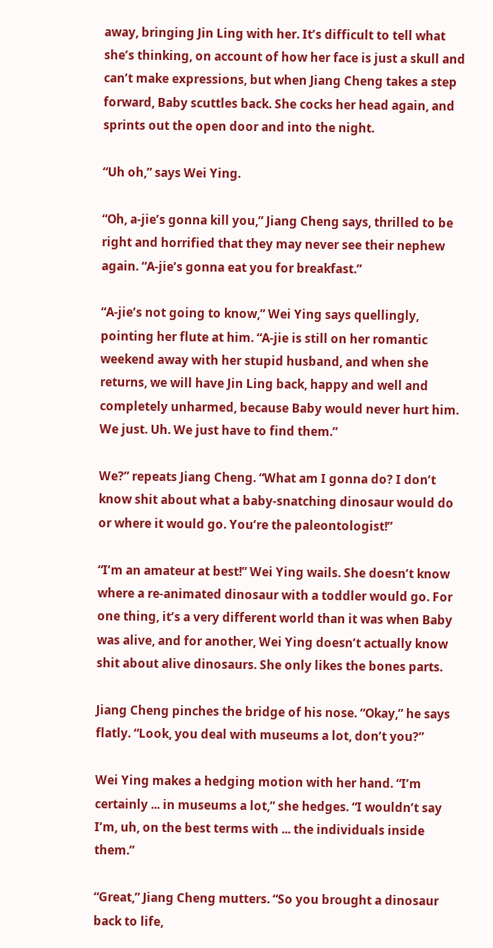away, bringing Jin Ling with her. It’s difficult to tell what she’s thinking, on account of how her face is just a skull and can’t make expressions, but when Jiang Cheng takes a step forward, Baby scuttles back. She cocks her head again, and sprints out the open door and into the night.

“Uh oh,” says Wei Ying.

“Oh, a-jie’s gonna kill you,” Jiang Cheng says, thrilled to be right and horrified that they may never see their nephew again. “A-jie’s gonna eat you for breakfast.”

“A-jie’s not going to know,” Wei Ying says quellingly, pointing her flute at him. “A-jie is still on her romantic weekend away with her stupid husband, and when she returns, we will have Jin Ling back, happy and well and completely unharmed, because Baby would never hurt him. We just. Uh. We just have to find them.”

We?” repeats Jiang Cheng. “What am I gonna do? I don’t know shit about what a baby-snatching dinosaur would do or where it would go. You’re the paleontologist!”

“I’m an amateur at best!” Wei Ying wails. She doesn’t know where a re-animated dinosaur with a toddler would go. For one thing, it’s a very different world than it was when Baby was alive, and for another, Wei Ying doesn’t actually know shit about alive dinosaurs. She only likes the bones parts.

Jiang Cheng pinches the bridge of his nose. “Okay,” he says flatly. “Look, you deal with museums a lot, don’t you?”

Wei Ying makes a hedging motion with her hand. “I’m certainly ... in museums a lot,” she hedges. “I wouldn’t say I’m, uh, on the best terms with ... the individuals inside them.”

“Great,” Jiang Cheng mutters. “So you brought a dinosaur back to life,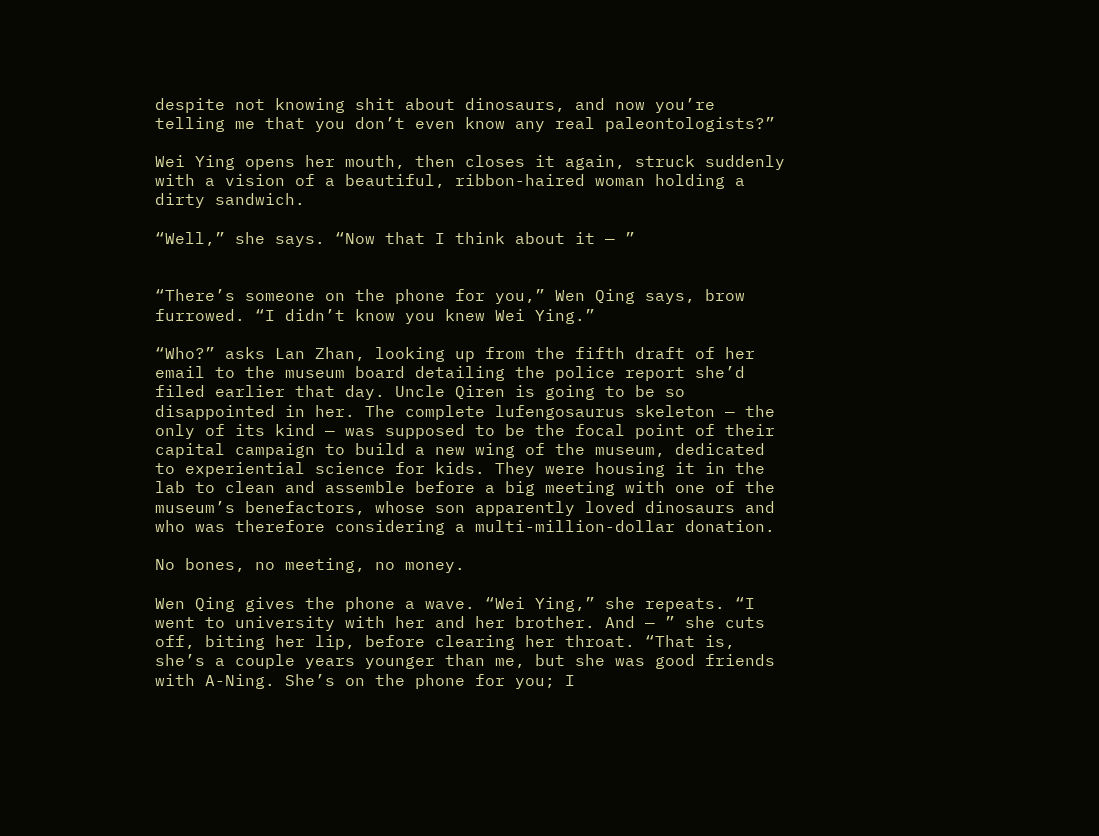despite not knowing shit about dinosaurs, and now you’re telling me that you don’t even know any real paleontologists?”

Wei Ying opens her mouth, then closes it again, struck suddenly with a vision of a beautiful, ribbon-haired woman holding a dirty sandwich.

“Well,” she says. “Now that I think about it — ”


“There’s someone on the phone for you,” Wen Qing says, brow furrowed. “I didn’t know you knew Wei Ying.”

“Who?” asks Lan Zhan, looking up from the fifth draft of her email to the museum board detailing the police report she’d filed earlier that day. Uncle Qiren is going to be so disappointed in her. The complete lufengosaurus skeleton — the only of its kind — was supposed to be the focal point of their capital campaign to build a new wing of the museum, dedicated to experiential science for kids. They were housing it in the lab to clean and assemble before a big meeting with one of the museum’s benefactors, whose son apparently loved dinosaurs and who was therefore considering a multi-million-dollar donation.

No bones, no meeting, no money.

Wen Qing gives the phone a wave. “Wei Ying,” she repeats. “I went to university with her and her brother. And — ” she cuts off, biting her lip, before clearing her throat. “That is, she’s a couple years younger than me, but she was good friends with A-Ning. She’s on the phone for you; I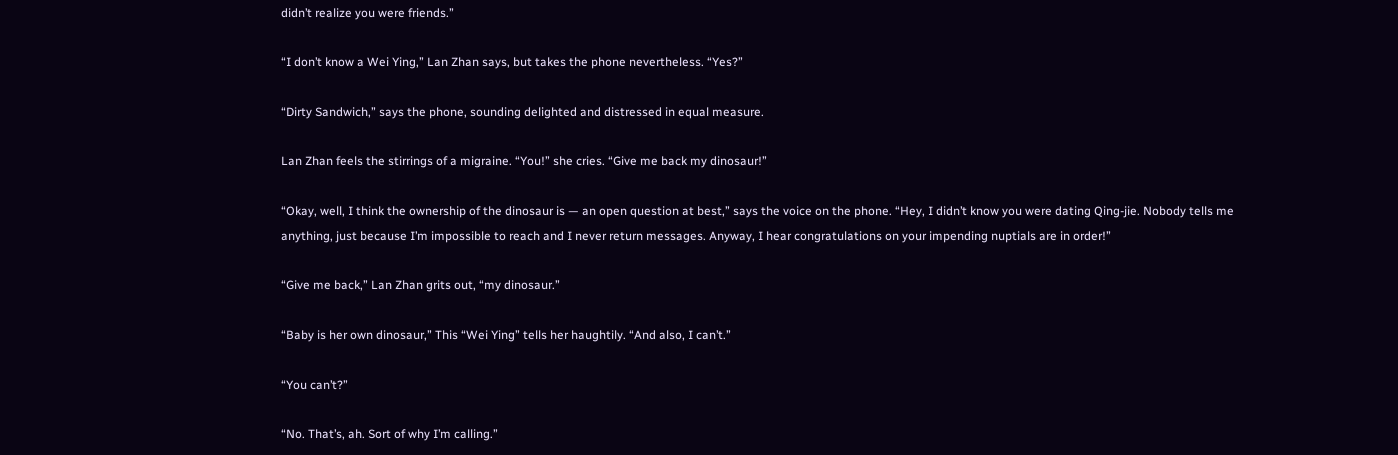didn’t realize you were friends.”

“I don’t know a Wei Ying,” Lan Zhan says, but takes the phone nevertheless. “Yes?”

“Dirty Sandwich,” says the phone, sounding delighted and distressed in equal measure.

Lan Zhan feels the stirrings of a migraine. “You!” she cries. “Give me back my dinosaur!”

“Okay, well, I think the ownership of the dinosaur is — an open question at best,” says the voice on the phone. “Hey, I didn’t know you were dating Qing-jie. Nobody tells me anything, just because I’m impossible to reach and I never return messages. Anyway, I hear congratulations on your impending nuptials are in order!”

“Give me back,” Lan Zhan grits out, “my dinosaur.”

“Baby is her own dinosaur,” This “Wei Ying” tells her haughtily. “And also, I can’t.”

“You can’t?”

“No. That’s, ah. Sort of why I’m calling.”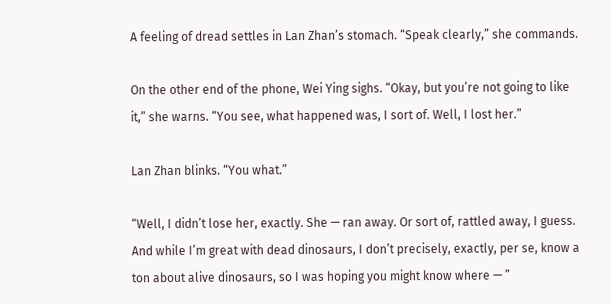A feeling of dread settles in Lan Zhan’s stomach. “Speak clearly,” she commands.

On the other end of the phone, Wei Ying sighs. “Okay, but you’re not going to like it,” she warns. “You see, what happened was, I sort of. Well, I lost her.”

Lan Zhan blinks. “You what.”

“Well, I didn’t lose her, exactly. She — ran away. Or sort of, rattled away, I guess. And while I’m great with dead dinosaurs, I don’t precisely, exactly, per se, know a ton about alive dinosaurs, so I was hoping you might know where — ”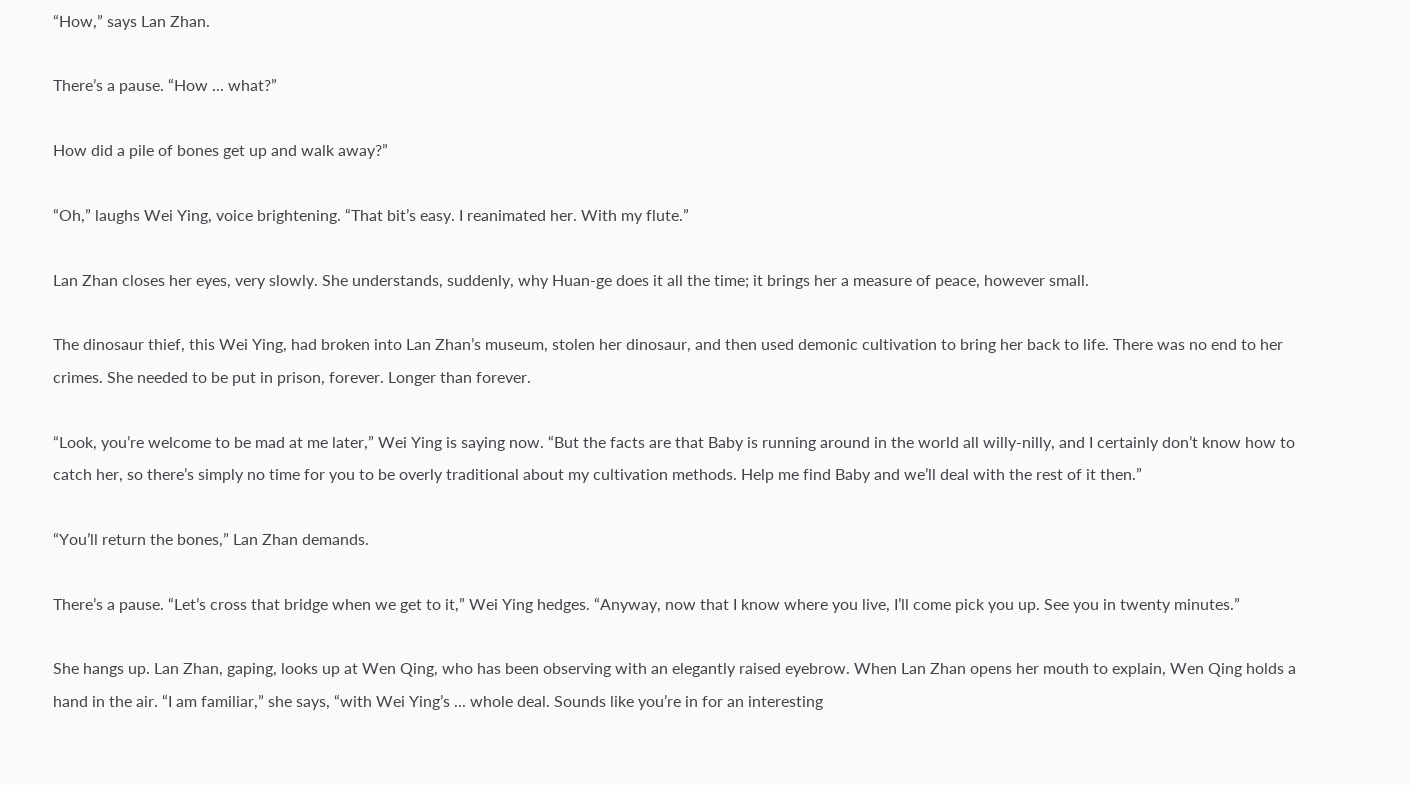“How,” says Lan Zhan.

There’s a pause. “How ... what?”

How did a pile of bones get up and walk away?”

“Oh,” laughs Wei Ying, voice brightening. “That bit’s easy. I reanimated her. With my flute.”

Lan Zhan closes her eyes, very slowly. She understands, suddenly, why Huan-ge does it all the time; it brings her a measure of peace, however small.

The dinosaur thief, this Wei Ying, had broken into Lan Zhan’s museum, stolen her dinosaur, and then used demonic cultivation to bring her back to life. There was no end to her crimes. She needed to be put in prison, forever. Longer than forever.

“Look, you’re welcome to be mad at me later,” Wei Ying is saying now. “But the facts are that Baby is running around in the world all willy-nilly, and I certainly don’t know how to catch her, so there’s simply no time for you to be overly traditional about my cultivation methods. Help me find Baby and we’ll deal with the rest of it then.”

“You’ll return the bones,” Lan Zhan demands.

There’s a pause. “Let’s cross that bridge when we get to it,” Wei Ying hedges. “Anyway, now that I know where you live, I’ll come pick you up. See you in twenty minutes.”

She hangs up. Lan Zhan, gaping, looks up at Wen Qing, who has been observing with an elegantly raised eyebrow. When Lan Zhan opens her mouth to explain, Wen Qing holds a hand in the air. “I am familiar,” she says, “with Wei Ying’s ... whole deal. Sounds like you’re in for an interesting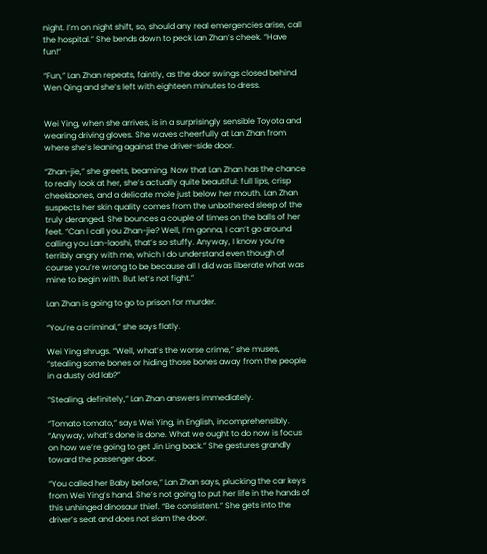night. I’m on night shift, so, should any real emergencies arise, call the hospital.” She bends down to peck Lan Zhan’s cheek. “Have fun!”

“Fun,” Lan Zhan repeats, faintly, as the door swings closed behind Wen Qing and she’s left with eighteen minutes to dress.


Wei Ying, when she arrives, is in a surprisingly sensible Toyota and wearing driving gloves. She waves cheerfully at Lan Zhan from where she’s leaning against the driver-side door.

“Zhan-jie,” she greets, beaming. Now that Lan Zhan has the chance to really look at her, she’s actually quite beautiful: full lips, crisp cheekbones, and a delicate mole just below her mouth. Lan Zhan suspects her skin quality comes from the unbothered sleep of the truly deranged. She bounces a couple of times on the balls of her feet. “Can I call you Zhan-jie? Well, I’m gonna, I can’t go around calling you Lan-laoshi, that’s so stuffy. Anyway, I know you’re terribly angry with me, which I do understand even though of course you’re wrong to be because all I did was liberate what was mine to begin with. But let’s not fight.”

Lan Zhan is going to go to prison for murder.

“You’re a criminal,” she says flatly.

Wei Ying shrugs. “Well, what’s the worse crime,” she muses, “stealing some bones or hiding those bones away from the people in a dusty old lab?”

“Stealing, definitely,” Lan Zhan answers immediately.

“Tomato tomato,” says Wei Ying, in English, incomprehensibly. “Anyway, what’s done is done. What we ought to do now is focus on how we’re going to get Jin Ling back.” She gestures grandly toward the passenger door.

“You called her Baby before,” Lan Zhan says, plucking the car keys from Wei Ying’s hand. She’s not going to put her life in the hands of this unhinged dinosaur thief. “Be consistent.” She gets into the driver’s seat and does not slam the door.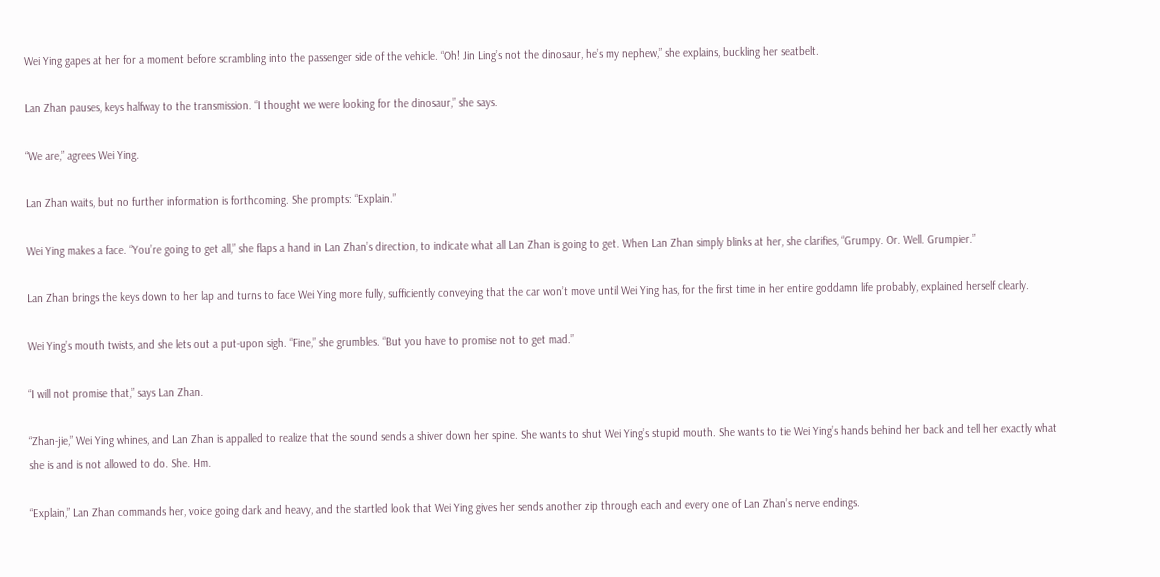Wei Ying gapes at her for a moment before scrambling into the passenger side of the vehicle. “Oh! Jin Ling’s not the dinosaur, he’s my nephew,” she explains, buckling her seatbelt.

Lan Zhan pauses, keys halfway to the transmission. “I thought we were looking for the dinosaur,” she says.

“We are,” agrees Wei Ying.

Lan Zhan waits, but no further information is forthcoming. She prompts: “Explain.”

Wei Ying makes a face. “You’re going to get all,” she flaps a hand in Lan Zhan’s direction, to indicate what all Lan Zhan is going to get. When Lan Zhan simply blinks at her, she clarifies, “Grumpy. Or. Well. Grumpier.”

Lan Zhan brings the keys down to her lap and turns to face Wei Ying more fully, sufficiently conveying that the car won’t move until Wei Ying has, for the first time in her entire goddamn life probably, explained herself clearly.

Wei Ying’s mouth twists, and she lets out a put-upon sigh. “Fine,” she grumbles. “But you have to promise not to get mad.”

“I will not promise that,” says Lan Zhan.

“Zhan-jie,” Wei Ying whines, and Lan Zhan is appalled to realize that the sound sends a shiver down her spine. She wants to shut Wei Ying’s stupid mouth. She wants to tie Wei Ying’s hands behind her back and tell her exactly what she is and is not allowed to do. She. Hm.

“Explain,” Lan Zhan commands her, voice going dark and heavy, and the startled look that Wei Ying gives her sends another zip through each and every one of Lan Zhan’s nerve endings.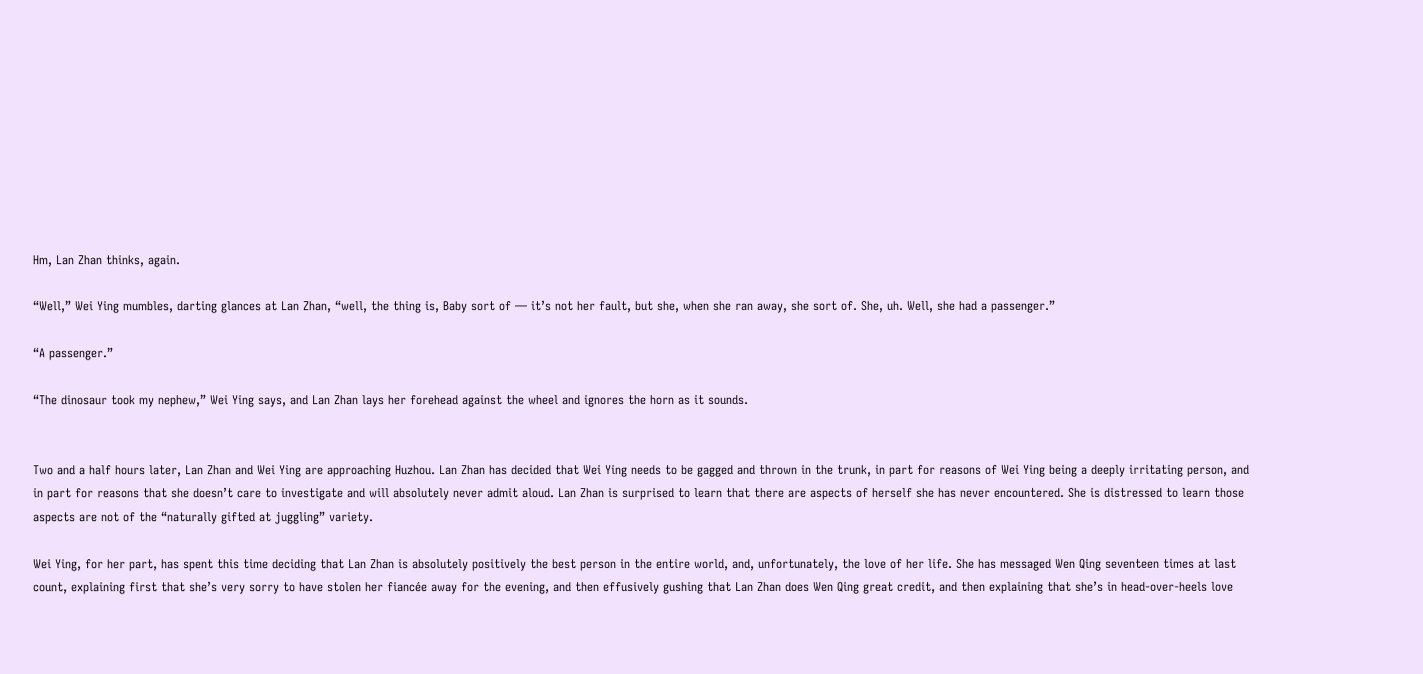Hm, Lan Zhan thinks, again.

“Well,” Wei Ying mumbles, darting glances at Lan Zhan, “well, the thing is, Baby sort of — it’s not her fault, but she, when she ran away, she sort of. She, uh. Well, she had a passenger.”

“A passenger.”

“The dinosaur took my nephew,” Wei Ying says, and Lan Zhan lays her forehead against the wheel and ignores the horn as it sounds.


Two and a half hours later, Lan Zhan and Wei Ying are approaching Huzhou. Lan Zhan has decided that Wei Ying needs to be gagged and thrown in the trunk, in part for reasons of Wei Ying being a deeply irritating person, and in part for reasons that she doesn’t care to investigate and will absolutely never admit aloud. Lan Zhan is surprised to learn that there are aspects of herself she has never encountered. She is distressed to learn those aspects are not of the “naturally gifted at juggling” variety.

Wei Ying, for her part, has spent this time deciding that Lan Zhan is absolutely positively the best person in the entire world, and, unfortunately, the love of her life. She has messaged Wen Qing seventeen times at last count, explaining first that she’s very sorry to have stolen her fiancée away for the evening, and then effusively gushing that Lan Zhan does Wen Qing great credit, and then explaining that she’s in head-over-heels love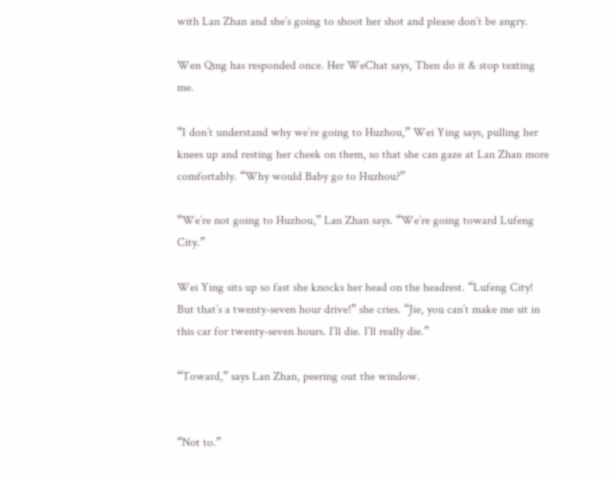with Lan Zhan and she’s going to shoot her shot and please don’t be angry.

Wen Qing has responded once. Her WeChat says, Then do it & stop texting me.

“I don’t understand why we’re going to Huzhou,” Wei Ying says, pulling her knees up and resting her cheek on them, so that she can gaze at Lan Zhan more comfortably. “Why would Baby go to Huzhou?”

“We’re not going to Huzhou,” Lan Zhan says. “We’re going toward Lufeng City.”

Wei Ying sits up so fast she knocks her head on the headrest. “Lufeng City! But that’s a twenty-seven hour drive!” she cries. “Jie, you can’t make me sit in this car for twenty-seven hours. I’ll die. I’ll really die.”

“Toward,” says Lan Zhan, peering out the window.


“Not to.”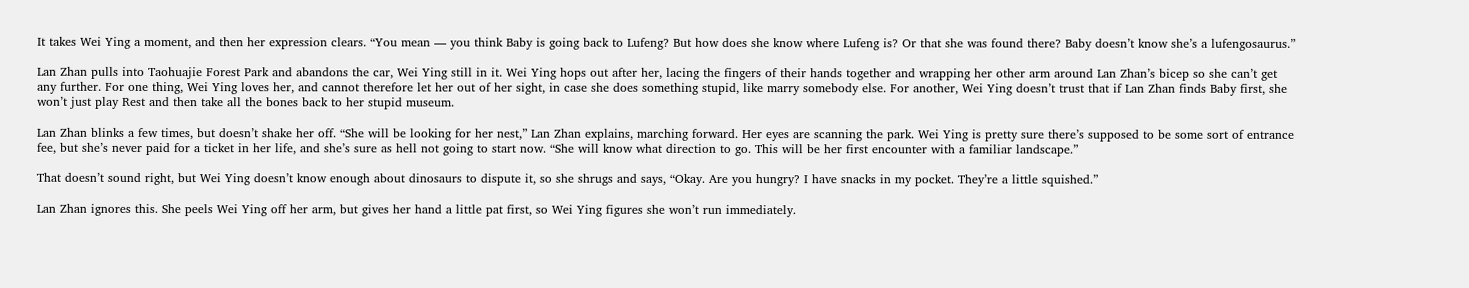It takes Wei Ying a moment, and then her expression clears. “You mean — you think Baby is going back to Lufeng? But how does she know where Lufeng is? Or that she was found there? Baby doesn’t know she’s a lufengosaurus.”

Lan Zhan pulls into Taohuajie Forest Park and abandons the car, Wei Ying still in it. Wei Ying hops out after her, lacing the fingers of their hands together and wrapping her other arm around Lan Zhan’s bicep so she can’t get any further. For one thing, Wei Ying loves her, and cannot therefore let her out of her sight, in case she does something stupid, like marry somebody else. For another, Wei Ying doesn’t trust that if Lan Zhan finds Baby first, she won’t just play Rest and then take all the bones back to her stupid museum.

Lan Zhan blinks a few times, but doesn’t shake her off. “She will be looking for her nest,” Lan Zhan explains, marching forward. Her eyes are scanning the park. Wei Ying is pretty sure there’s supposed to be some sort of entrance fee, but she’s never paid for a ticket in her life, and she’s sure as hell not going to start now. “She will know what direction to go. This will be her first encounter with a familiar landscape.”

That doesn’t sound right, but Wei Ying doesn’t know enough about dinosaurs to dispute it, so she shrugs and says, “Okay. Are you hungry? I have snacks in my pocket. They’re a little squished.”

Lan Zhan ignores this. She peels Wei Ying off her arm, but gives her hand a little pat first, so Wei Ying figures she won’t run immediately.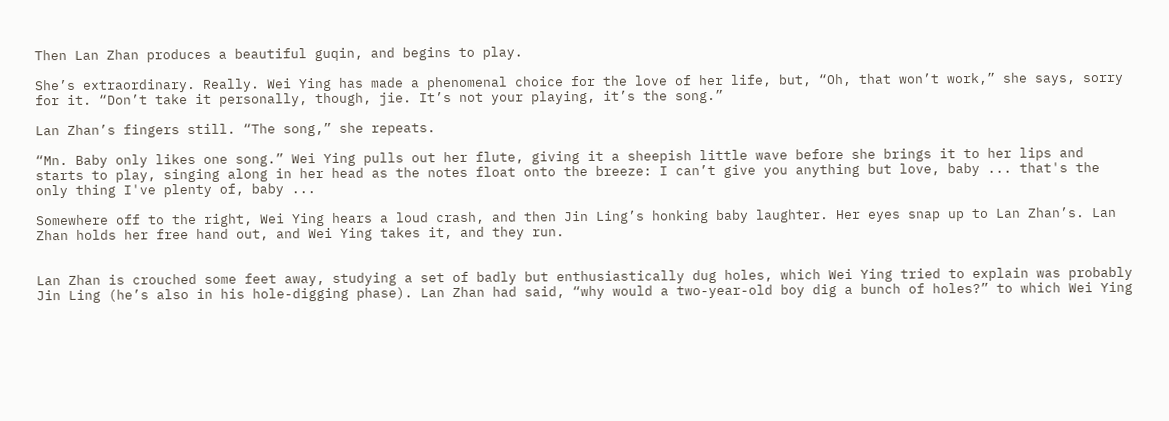Then Lan Zhan produces a beautiful guqin, and begins to play.

She’s extraordinary. Really. Wei Ying has made a phenomenal choice for the love of her life, but, “Oh, that won’t work,” she says, sorry for it. “Don’t take it personally, though, jie. It’s not your playing, it’s the song.”

Lan Zhan’s fingers still. “The song,” she repeats.

“Mn. Baby only likes one song.” Wei Ying pulls out her flute, giving it a sheepish little wave before she brings it to her lips and starts to play, singing along in her head as the notes float onto the breeze: I can’t give you anything but love, baby ... that's the only thing I've plenty of, baby ...

Somewhere off to the right, Wei Ying hears a loud crash, and then Jin Ling’s honking baby laughter. Her eyes snap up to Lan Zhan’s. Lan Zhan holds her free hand out, and Wei Ying takes it, and they run.


Lan Zhan is crouched some feet away, studying a set of badly but enthusiastically dug holes, which Wei Ying tried to explain was probably Jin Ling (he’s also in his hole-digging phase). Lan Zhan had said, “why would a two-year-old boy dig a bunch of holes?” to which Wei Ying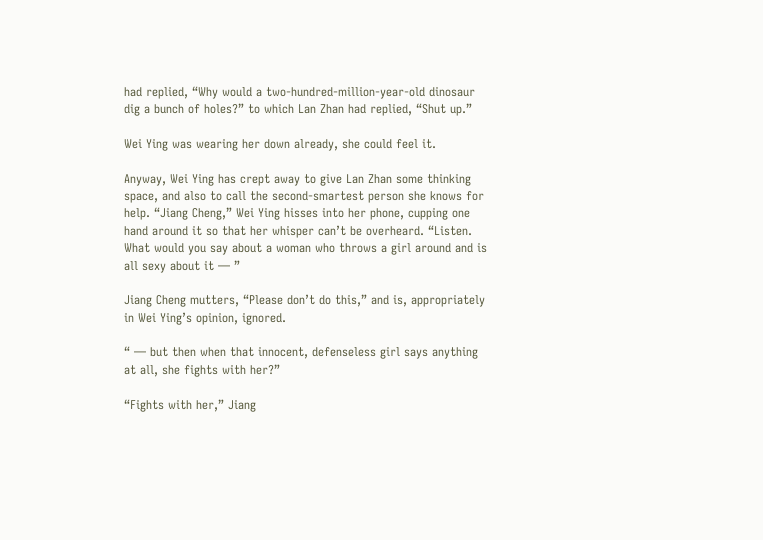had replied, “Why would a two-hundred-million-year-old dinosaur dig a bunch of holes?” to which Lan Zhan had replied, “Shut up.”

Wei Ying was wearing her down already, she could feel it.

Anyway, Wei Ying has crept away to give Lan Zhan some thinking space, and also to call the second-smartest person she knows for help. “Jiang Cheng,” Wei Ying hisses into her phone, cupping one hand around it so that her whisper can’t be overheard. “Listen. What would you say about a woman who throws a girl around and is all sexy about it — ”

Jiang Cheng mutters, “Please don’t do this,” and is, appropriately in Wei Ying’s opinion, ignored.

“ — but then when that innocent, defenseless girl says anything at all, she fights with her?”

“Fights with her,” Jiang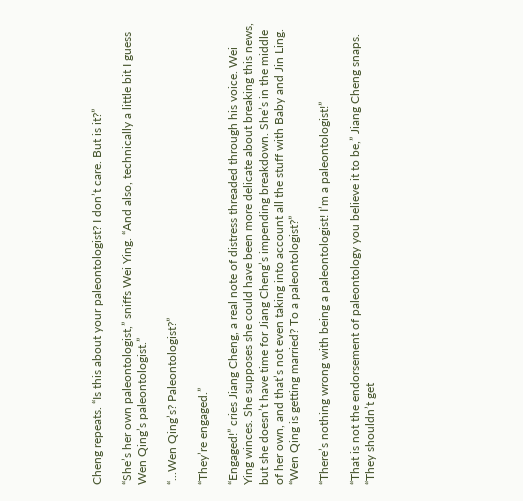Cheng repeats. “Is this about your paleontologist? I don’t care. But is it?”

“She’s her own paleontologist,” sniffs Wei Ying. “And also, technically a little bit I guess Wen Qing’s paleontologist.”

“...Wen Qing’s? Paleontologist?”

“They’re engaged.”

“Engaged!” cries Jiang Cheng, a real note of distress threaded through his voice. Wei Ying winces. She supposes she could have been more delicate about breaking this news, but she doesn’t have time for Jiang Cheng’s impending breakdown. She’s in the middle of her own, and that’s not even taking into account all the stuff with Baby and Jin Ling. “Wen Qing is getting married? To a paleontologist?”

“There’s nothing wrong with being a paleontologist! I’m a paleontologist!”

“That is not the endorsement of paleontology you believe it to be,” Jiang Cheng snaps. “They shouldn’t get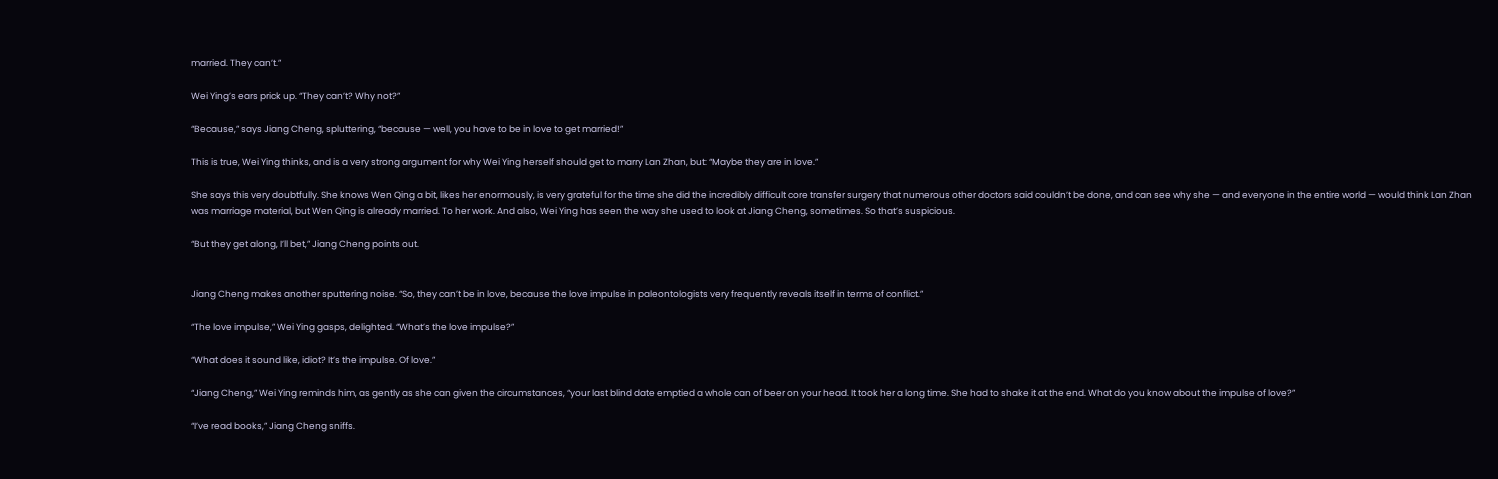married. They can’t.”

Wei Ying’s ears prick up. “They can’t? Why not?”

“Because,” says Jiang Cheng, spluttering, “because — well, you have to be in love to get married!”

This is true, Wei Ying thinks, and is a very strong argument for why Wei Ying herself should get to marry Lan Zhan, but: “Maybe they are in love.”

She says this very doubtfully. She knows Wen Qing a bit, likes her enormously, is very grateful for the time she did the incredibly difficult core transfer surgery that numerous other doctors said couldn’t be done, and can see why she — and everyone in the entire world — would think Lan Zhan was marriage material, but Wen Qing is already married. To her work. And also, Wei Ying has seen the way she used to look at Jiang Cheng, sometimes. So that’s suspicious.

“But they get along, I’ll bet,” Jiang Cheng points out.


Jiang Cheng makes another sputtering noise. “So, they can’t be in love, because the love impulse in paleontologists very frequently reveals itself in terms of conflict.”

“The love impulse,” Wei Ying gasps, delighted. “What’s the love impulse?”

“What does it sound like, idiot? It’s the impulse. Of love.”

“Jiang Cheng,” Wei Ying reminds him, as gently as she can given the circumstances, “your last blind date emptied a whole can of beer on your head. It took her a long time. She had to shake it at the end. What do you know about the impulse of love?”

“I’ve read books,” Jiang Cheng sniffs.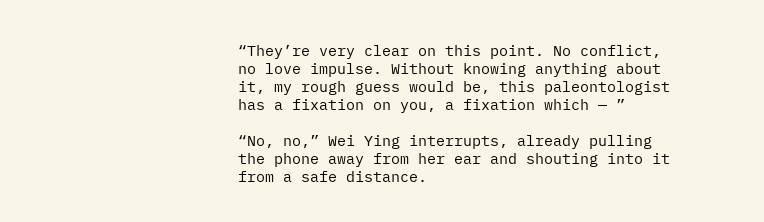“They’re very clear on this point. No conflict, no love impulse. Without knowing anything about it, my rough guess would be, this paleontologist has a fixation on you, a fixation which — ”

“No, no,” Wei Ying interrupts, already pulling the phone away from her ear and shouting into it from a safe distance.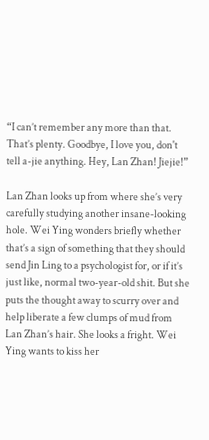“I can’t remember any more than that. That’s plenty. Goodbye, I love you, don't tell a-jie anything. Hey, Lan Zhan! Jiejie!”

Lan Zhan looks up from where she’s very carefully studying another insane-looking hole. Wei Ying wonders briefly whether that’s a sign of something that they should send Jin Ling to a psychologist for, or if it’s just like, normal two-year-old shit. But she puts the thought away to scurry over and help liberate a few clumps of mud from Lan Zhan’s hair. She looks a fright. Wei Ying wants to kiss her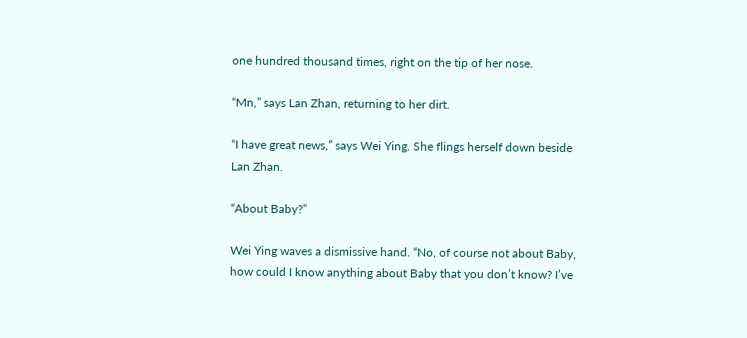one hundred thousand times, right on the tip of her nose.

“Mn,” says Lan Zhan, returning to her dirt.

“I have great news,” says Wei Ying. She flings herself down beside Lan Zhan.

“About Baby?”

Wei Ying waves a dismissive hand. “No, of course not about Baby, how could I know anything about Baby that you don’t know? I’ve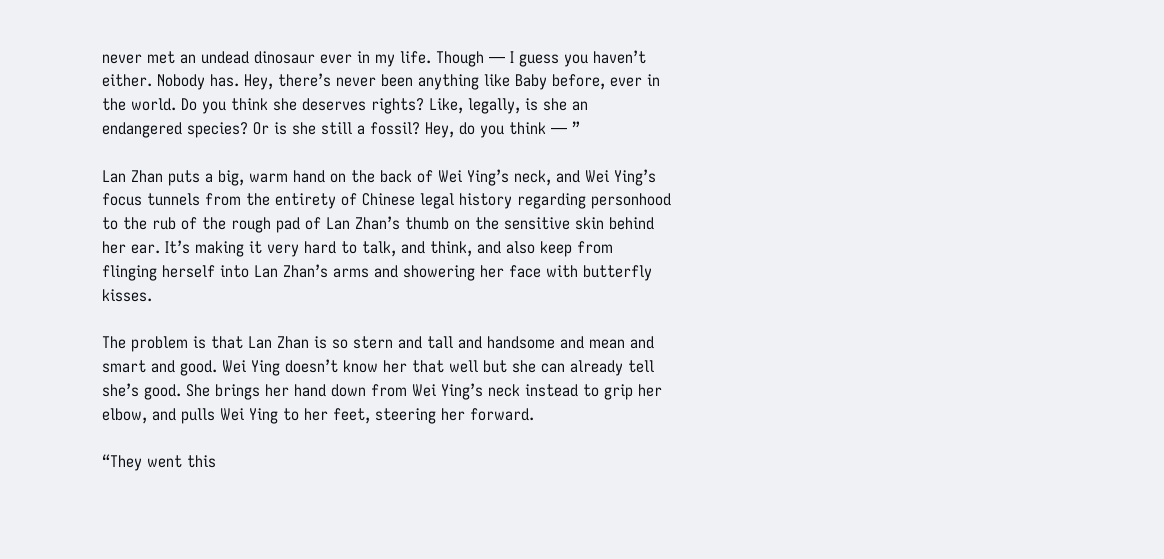never met an undead dinosaur ever in my life. Though — I guess you haven’t either. Nobody has. Hey, there’s never been anything like Baby before, ever in the world. Do you think she deserves rights? Like, legally, is she an endangered species? Or is she still a fossil? Hey, do you think — ”

Lan Zhan puts a big, warm hand on the back of Wei Ying’s neck, and Wei Ying’s focus tunnels from the entirety of Chinese legal history regarding personhood to the rub of the rough pad of Lan Zhan’s thumb on the sensitive skin behind her ear. It’s making it very hard to talk, and think, and also keep from flinging herself into Lan Zhan’s arms and showering her face with butterfly kisses.

The problem is that Lan Zhan is so stern and tall and handsome and mean and smart and good. Wei Ying doesn’t know her that well but she can already tell she’s good. She brings her hand down from Wei Ying’s neck instead to grip her elbow, and pulls Wei Ying to her feet, steering her forward.

“They went this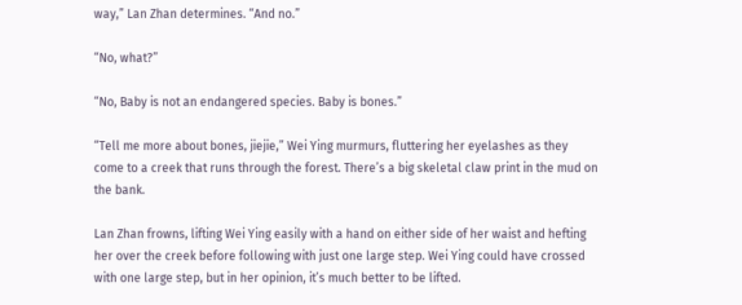way,” Lan Zhan determines. “And no.”

“No, what?”

“No, Baby is not an endangered species. Baby is bones.”

“Tell me more about bones, jiejie,” Wei Ying murmurs, fluttering her eyelashes as they come to a creek that runs through the forest. There’s a big skeletal claw print in the mud on the bank.

Lan Zhan frowns, lifting Wei Ying easily with a hand on either side of her waist and hefting her over the creek before following with just one large step. Wei Ying could have crossed with one large step, but in her opinion, it’s much better to be lifted.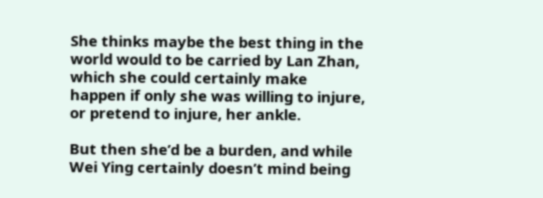She thinks maybe the best thing in the world would to be carried by Lan Zhan, which she could certainly make happen if only she was willing to injure, or pretend to injure, her ankle.

But then she’d be a burden, and while Wei Ying certainly doesn’t mind being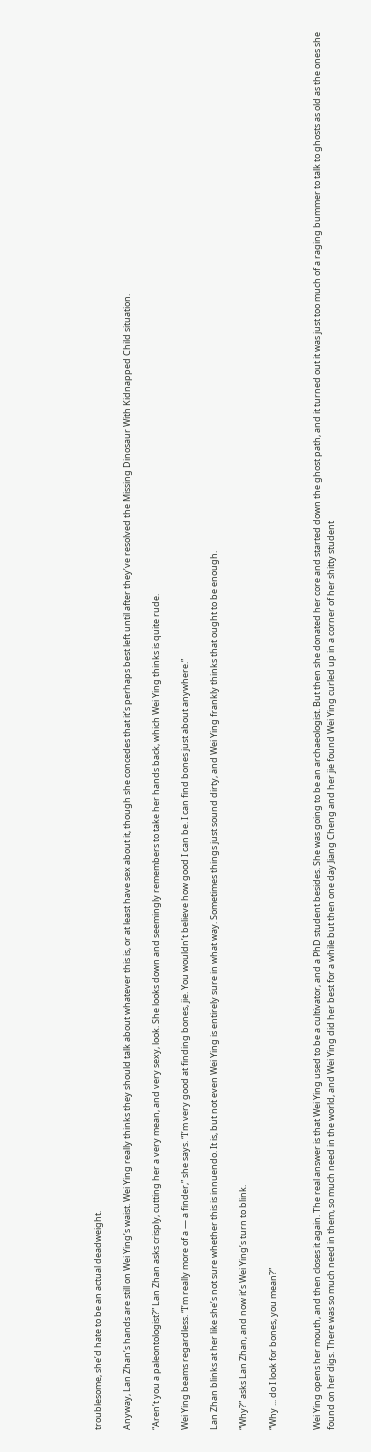troublesome, she’d hate to be an actual deadweight.

Anyway, Lan Zhan’s hands are still on Wei Ying’s waist. Wei Ying really thinks they should talk about whatever this is, or at least have sex about it, though she concedes that it’s perhaps best left until after they’ve resolved the Missing Dinosaur With Kidnapped Child situation.

“Aren’t you a paleontologist?” Lan Zhan asks crisply, cutting her a very mean, and very sexy, look. She looks down and seemingly remembers to take her hands back, which Wei Ying thinks is quite rude.

Wei Ying beams regardless. “I’m really more of a — a finder,” she says. “I’m very good at finding bones, jie. You wouldn’t believe how good I can be. I can find bones just about anywhere.”

Lan Zhan blinks at her like she’s not sure whether this is innuendo. It is, but not even Wei Ying is entirely sure in what way. Sometimes things just sound dirty, and Wei Ying frankly thinks that ought to be enough.

“Why?” asks Lan Zhan, and now it’s Wei Ying’s turn to blink.

“Why ... do I look for bones, you mean?”


Wei Ying opens her mouth, and then closes it again. The real answer is that Wei Ying used to be a cultivator, and a PhD student besides. She was going to be an archaeologist. But then she donated her core and started down the ghost path, and it turned out it was just too much of a raging bummer to talk to ghosts as old as the ones she found on her digs. There was so much need in them, so much need in the world, and Wei Ying did her best for a while but then one day Jiang Cheng and her jie found Wei Ying curled up in a corner of her shitty student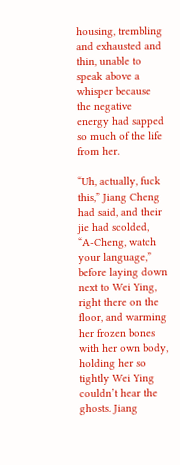housing, trembling and exhausted and thin, unable to speak above a whisper because the negative energy had sapped so much of the life from her.

“Uh, actually, fuck this,” Jiang Cheng had said, and their jie had scolded, “A-Cheng, watch your language,” before laying down next to Wei Ying, right there on the floor, and warming her frozen bones with her own body, holding her so tightly Wei Ying couldn’t hear the ghosts. Jiang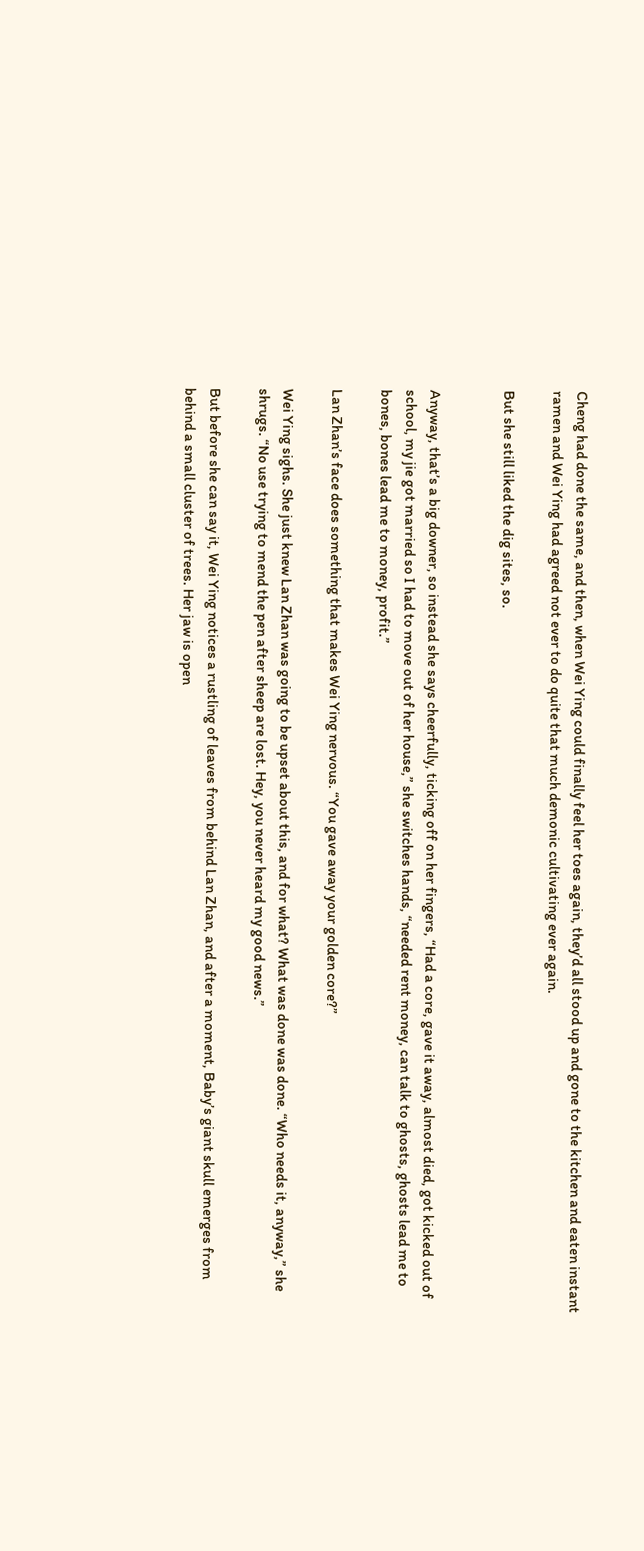Cheng had done the same, and then, when Wei Ying could finally feel her toes again, they’d all stood up and gone to the kitchen and eaten instant ramen and Wei Ying had agreed not ever to do quite that much demonic cultivating ever again.

But she still liked the dig sites, so.


Anyway, that’s a big downer, so instead she says cheerfully, ticking off on her fingers, “Had a core, gave it away, almost died, got kicked out of school, my jie got married so I had to move out of her house,” she switches hands, “needed rent money, can talk to ghosts, ghosts lead me to bones, bones lead me to money, profit.”

Lan Zhan’s face does something that makes Wei Ying nervous. “You gave away your golden core?”

Wei Ying sighs. She just knew Lan Zhan was going to be upset about this, and for what? What was done was done. “Who needs it, anyway,” she shrugs. “No use trying to mend the pen after sheep are lost. Hey, you never heard my good news.”

But before she can say it, Wei Ying notices a rustling of leaves from behind Lan Zhan, and after a moment, Baby’s giant skull emerges from behind a small cluster of trees. Her jaw is open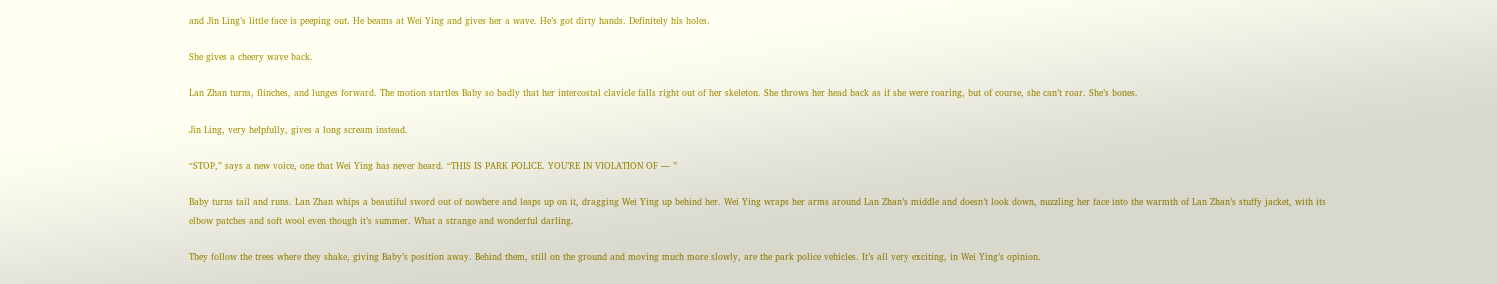and Jin Ling’s little face is peeping out. He beams at Wei Ying and gives her a wave. He’s got dirty hands. Definitely his holes.

She gives a cheery wave back.

Lan Zhan turns, flinches, and lunges forward. The motion startles Baby so badly that her intercostal clavicle falls right out of her skeleton. She throws her head back as if she were roaring, but of course, she can’t roar. She’s bones.

Jin Ling, very helpfully, gives a long scream instead.

“STOP,” says a new voice, one that Wei Ying has never heard. “THIS IS PARK POLICE. YOU’RE IN VIOLATION OF — ”

Baby turns tail and runs. Lan Zhan whips a beautiful sword out of nowhere and leaps up on it, dragging Wei Ying up behind her. Wei Ying wraps her arms around Lan Zhan’s middle and doesn’t look down, nuzzling her face into the warmth of Lan Zhan’s stuffy jacket, with its elbow patches and soft wool even though it’s summer. What a strange and wonderful darling.

They follow the trees where they shake, giving Baby’s position away. Behind them, still on the ground and moving much more slowly, are the park police vehicles. It’s all very exciting, in Wei Ying’s opinion.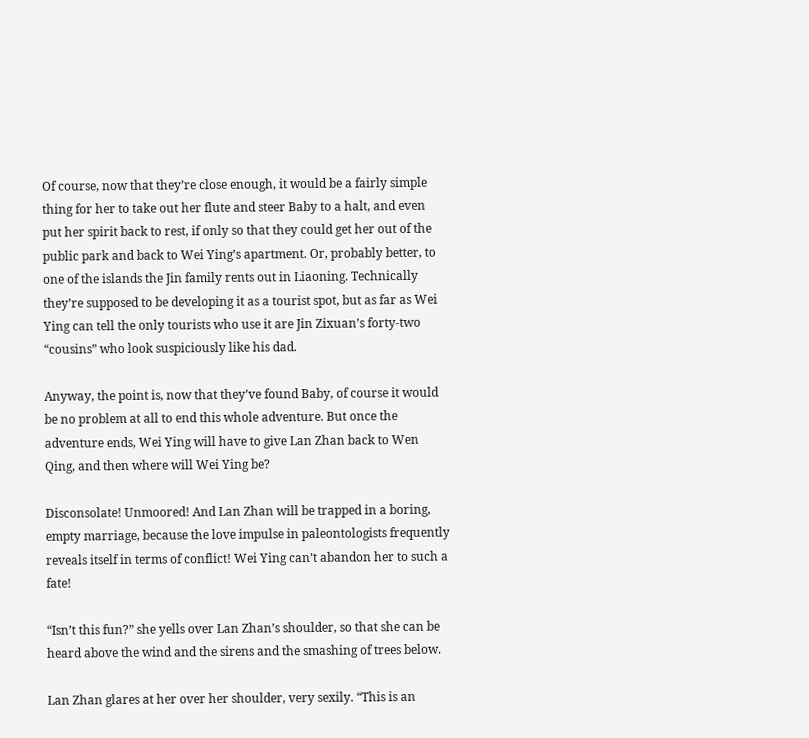Of course, now that they’re close enough, it would be a fairly simple thing for her to take out her flute and steer Baby to a halt, and even put her spirit back to rest, if only so that they could get her out of the public park and back to Wei Ying’s apartment. Or, probably better, to one of the islands the Jin family rents out in Liaoning. Technically they’re supposed to be developing it as a tourist spot, but as far as Wei Ying can tell the only tourists who use it are Jin Zixuan’s forty-two “cousins” who look suspiciously like his dad.

Anyway, the point is, now that they’ve found Baby, of course it would be no problem at all to end this whole adventure. But once the adventure ends, Wei Ying will have to give Lan Zhan back to Wen Qing, and then where will Wei Ying be?

Disconsolate! Unmoored! And Lan Zhan will be trapped in a boring, empty marriage, because the love impulse in paleontologists frequently reveals itself in terms of conflict! Wei Ying can’t abandon her to such a fate!

“Isn’t this fun?” she yells over Lan Zhan’s shoulder, so that she can be heard above the wind and the sirens and the smashing of trees below.

Lan Zhan glares at her over her shoulder, very sexily. “This is an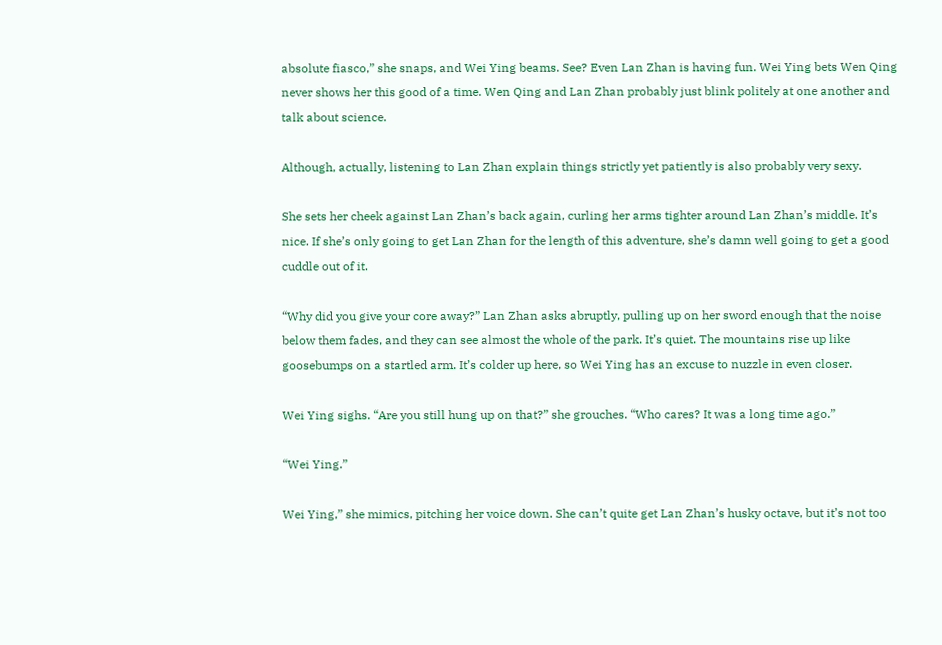absolute fiasco,” she snaps, and Wei Ying beams. See? Even Lan Zhan is having fun. Wei Ying bets Wen Qing never shows her this good of a time. Wen Qing and Lan Zhan probably just blink politely at one another and talk about science.

Although, actually, listening to Lan Zhan explain things strictly yet patiently is also probably very sexy.

She sets her cheek against Lan Zhan’s back again, curling her arms tighter around Lan Zhan’s middle. It’s nice. If she’s only going to get Lan Zhan for the length of this adventure, she’s damn well going to get a good cuddle out of it.

“Why did you give your core away?” Lan Zhan asks abruptly, pulling up on her sword enough that the noise below them fades, and they can see almost the whole of the park. It’s quiet. The mountains rise up like goosebumps on a startled arm. It’s colder up here, so Wei Ying has an excuse to nuzzle in even closer.

Wei Ying sighs. “Are you still hung up on that?” she grouches. “Who cares? It was a long time ago.”

“Wei Ying.”

Wei Ying,” she mimics, pitching her voice down. She can’t quite get Lan Zhan’s husky octave, but it’s not too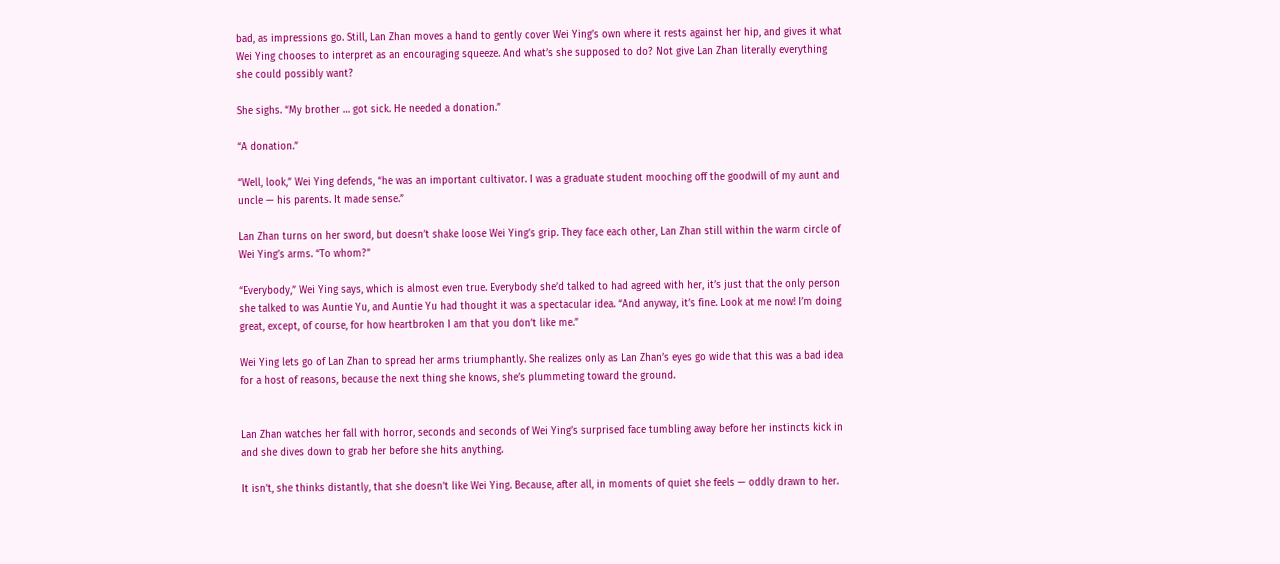bad, as impressions go. Still, Lan Zhan moves a hand to gently cover Wei Ying’s own where it rests against her hip, and gives it what Wei Ying chooses to interpret as an encouraging squeeze. And what’s she supposed to do? Not give Lan Zhan literally everything she could possibly want?

She sighs. “My brother … got sick. He needed a donation.”

“A donation.”

“Well, look,” Wei Ying defends, “he was an important cultivator. I was a graduate student mooching off the goodwill of my aunt and uncle — his parents. It made sense.”

Lan Zhan turns on her sword, but doesn’t shake loose Wei Ying’s grip. They face each other, Lan Zhan still within the warm circle of Wei Ying’s arms. “To whom?”

“Everybody,” Wei Ying says, which is almost even true. Everybody she’d talked to had agreed with her, it’s just that the only person she talked to was Auntie Yu, and Auntie Yu had thought it was a spectacular idea. “And anyway, it’s fine. Look at me now! I’m doing great, except, of course, for how heartbroken I am that you don’t like me.”

Wei Ying lets go of Lan Zhan to spread her arms triumphantly. She realizes only as Lan Zhan’s eyes go wide that this was a bad idea for a host of reasons, because the next thing she knows, she’s plummeting toward the ground.


Lan Zhan watches her fall with horror, seconds and seconds of Wei Ying’s surprised face tumbling away before her instincts kick in and she dives down to grab her before she hits anything.

It isn’t, she thinks distantly, that she doesn’t like Wei Ying. Because, after all, in moments of quiet she feels — oddly drawn to her.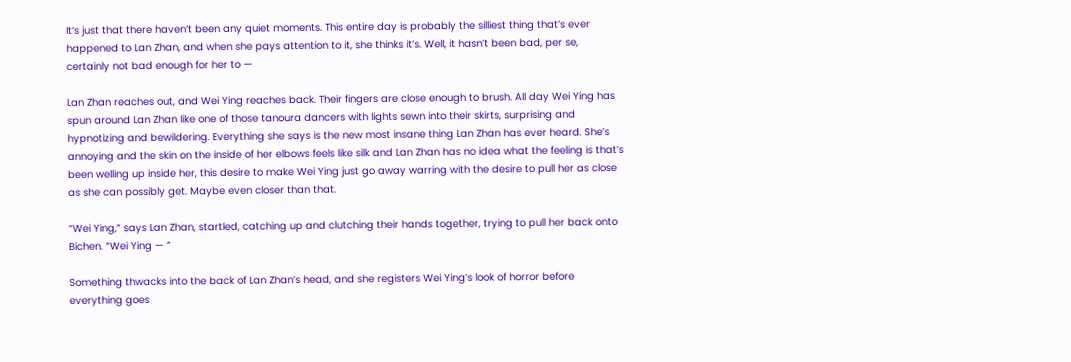It’s just that there haven’t been any quiet moments. This entire day is probably the silliest thing that’s ever happened to Lan Zhan, and when she pays attention to it, she thinks it’s. Well, it hasn’t been bad, per se, certainly not bad enough for her to —

Lan Zhan reaches out, and Wei Ying reaches back. Their fingers are close enough to brush. All day Wei Ying has spun around Lan Zhan like one of those tanoura dancers with lights sewn into their skirts, surprising and hypnotizing and bewildering. Everything she says is the new most insane thing Lan Zhan has ever heard. She’s annoying and the skin on the inside of her elbows feels like silk and Lan Zhan has no idea what the feeling is that’s been welling up inside her, this desire to make Wei Ying just go away warring with the desire to pull her as close as she can possibly get. Maybe even closer than that.

“Wei Ying,” says Lan Zhan, startled, catching up and clutching their hands together, trying to pull her back onto Bichen. “Wei Ying — ”

Something thwacks into the back of Lan Zhan’s head, and she registers Wei Ying’s look of horror before everything goes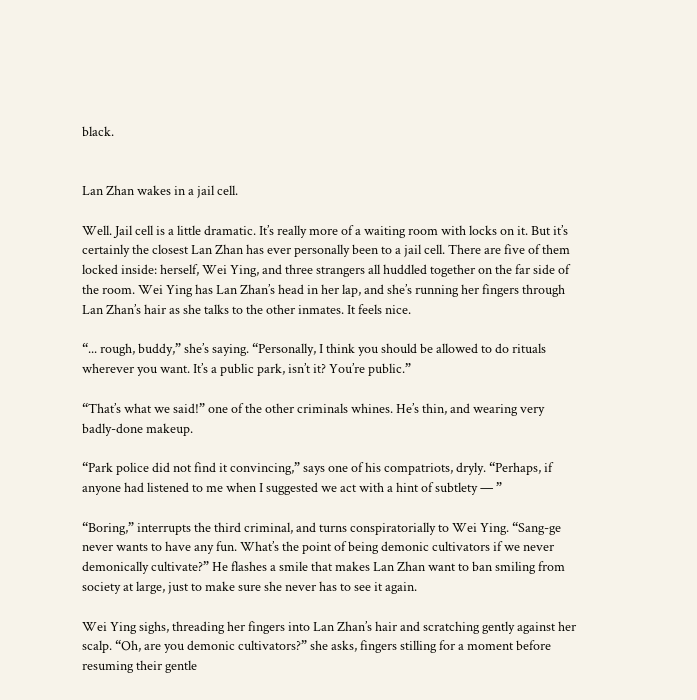black.


Lan Zhan wakes in a jail cell.

Well. Jail cell is a little dramatic. It’s really more of a waiting room with locks on it. But it’s certainly the closest Lan Zhan has ever personally been to a jail cell. There are five of them locked inside: herself, Wei Ying, and three strangers all huddled together on the far side of the room. Wei Ying has Lan Zhan’s head in her lap, and she’s running her fingers through Lan Zhan’s hair as she talks to the other inmates. It feels nice.

“... rough, buddy,” she’s saying. “Personally, I think you should be allowed to do rituals wherever you want. It’s a public park, isn’t it? You’re public.”

“That’s what we said!” one of the other criminals whines. He’s thin, and wearing very badly-done makeup.

“Park police did not find it convincing,” says one of his compatriots, dryly. “Perhaps, if anyone had listened to me when I suggested we act with a hint of subtlety — ”

“Boring,” interrupts the third criminal, and turns conspiratorially to Wei Ying. “Sang-ge never wants to have any fun. What’s the point of being demonic cultivators if we never demonically cultivate?” He flashes a smile that makes Lan Zhan want to ban smiling from society at large, just to make sure she never has to see it again.

Wei Ying sighs, threading her fingers into Lan Zhan’s hair and scratching gently against her scalp. “Oh, are you demonic cultivators?” she asks, fingers stilling for a moment before resuming their gentle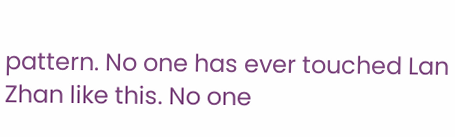pattern. No one has ever touched Lan Zhan like this. No one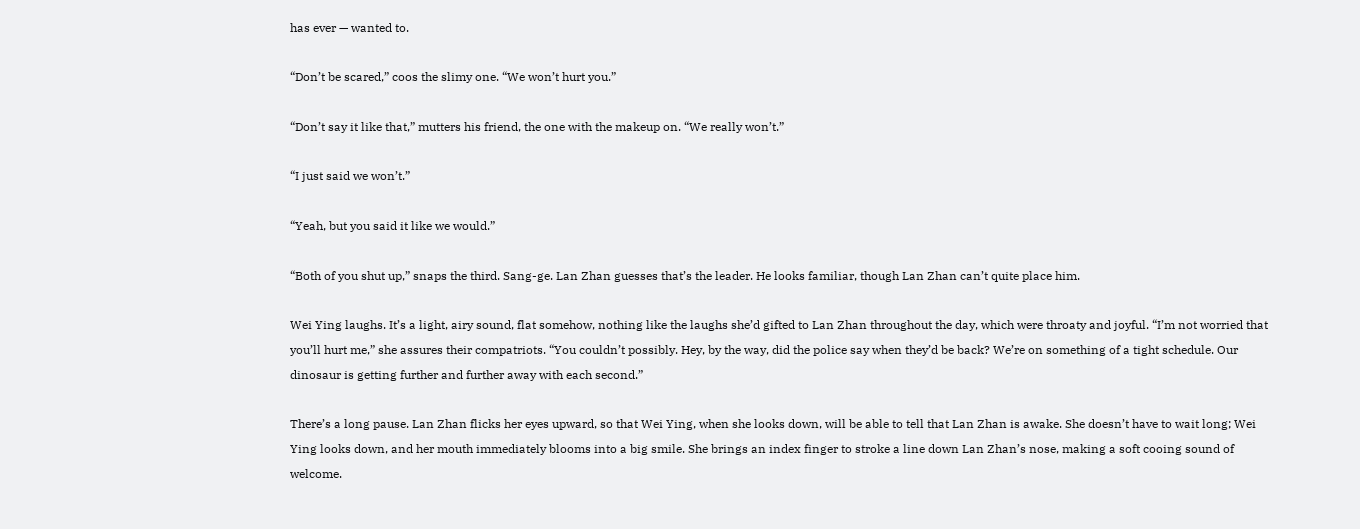has ever — wanted to.

“Don’t be scared,” coos the slimy one. “We won’t hurt you.”

“Don’t say it like that,” mutters his friend, the one with the makeup on. “We really won’t.”

“I just said we won’t.”

“Yeah, but you said it like we would.”

“Both of you shut up,” snaps the third. Sang-ge. Lan Zhan guesses that’s the leader. He looks familiar, though Lan Zhan can’t quite place him.

Wei Ying laughs. It’s a light, airy sound, flat somehow, nothing like the laughs she’d gifted to Lan Zhan throughout the day, which were throaty and joyful. “I’m not worried that you’ll hurt me,” she assures their compatriots. “You couldn’t possibly. Hey, by the way, did the police say when they’d be back? We’re on something of a tight schedule. Our dinosaur is getting further and further away with each second.”

There’s a long pause. Lan Zhan flicks her eyes upward, so that Wei Ying, when she looks down, will be able to tell that Lan Zhan is awake. She doesn’t have to wait long; Wei Ying looks down, and her mouth immediately blooms into a big smile. She brings an index finger to stroke a line down Lan Zhan’s nose, making a soft cooing sound of welcome.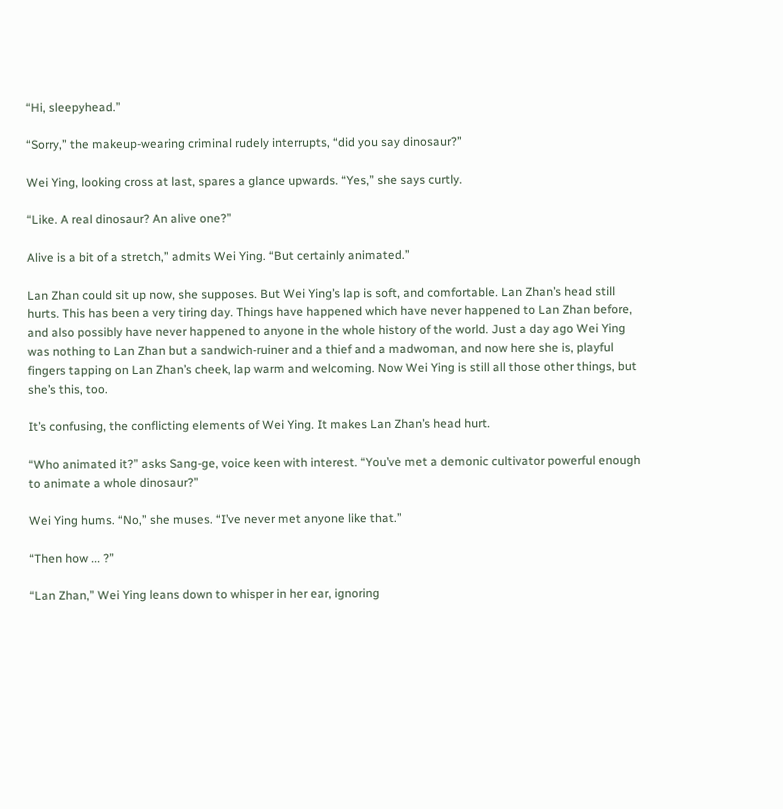“Hi, sleepyhead.”

“Sorry,” the makeup-wearing criminal rudely interrupts, “did you say dinosaur?”

Wei Ying, looking cross at last, spares a glance upwards. “Yes,” she says curtly.

“Like. A real dinosaur? An alive one?”

Alive is a bit of a stretch,” admits Wei Ying. “But certainly animated.”

Lan Zhan could sit up now, she supposes. But Wei Ying’s lap is soft, and comfortable. Lan Zhan’s head still hurts. This has been a very tiring day. Things have happened which have never happened to Lan Zhan before, and also possibly have never happened to anyone in the whole history of the world. Just a day ago Wei Ying was nothing to Lan Zhan but a sandwich-ruiner and a thief and a madwoman, and now here she is, playful fingers tapping on Lan Zhan’s cheek, lap warm and welcoming. Now Wei Ying is still all those other things, but she’s this, too.

It’s confusing, the conflicting elements of Wei Ying. It makes Lan Zhan’s head hurt.

“Who animated it?” asks Sang-ge, voice keen with interest. “You’ve met a demonic cultivator powerful enough to animate a whole dinosaur?”

Wei Ying hums. “No,” she muses. “I’ve never met anyone like that.”

“Then how ... ?”

“Lan Zhan,” Wei Ying leans down to whisper in her ear, ignoring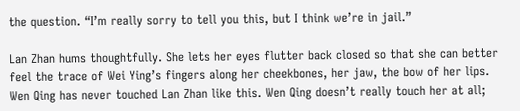the question. “I’m really sorry to tell you this, but I think we’re in jail.”

Lan Zhan hums thoughtfully. She lets her eyes flutter back closed so that she can better feel the trace of Wei Ying’s fingers along her cheekbones, her jaw, the bow of her lips. Wen Qing has never touched Lan Zhan like this. Wen Qing doesn’t really touch her at all;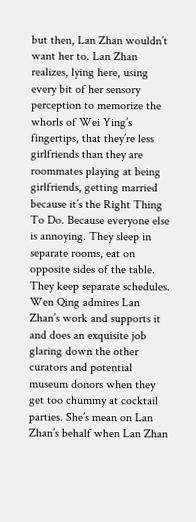but then, Lan Zhan wouldn’t want her to. Lan Zhan realizes, lying here, using every bit of her sensory perception to memorize the whorls of Wei Ying’s fingertips, that they’re less girlfriends than they are roommates playing at being girlfriends, getting married because it’s the Right Thing To Do. Because everyone else is annoying. They sleep in separate rooms, eat on opposite sides of the table. They keep separate schedules. Wen Qing admires Lan Zhan’s work and supports it and does an exquisite job glaring down the other curators and potential museum donors when they get too chummy at cocktail parties. She’s mean on Lan Zhan’s behalf when Lan Zhan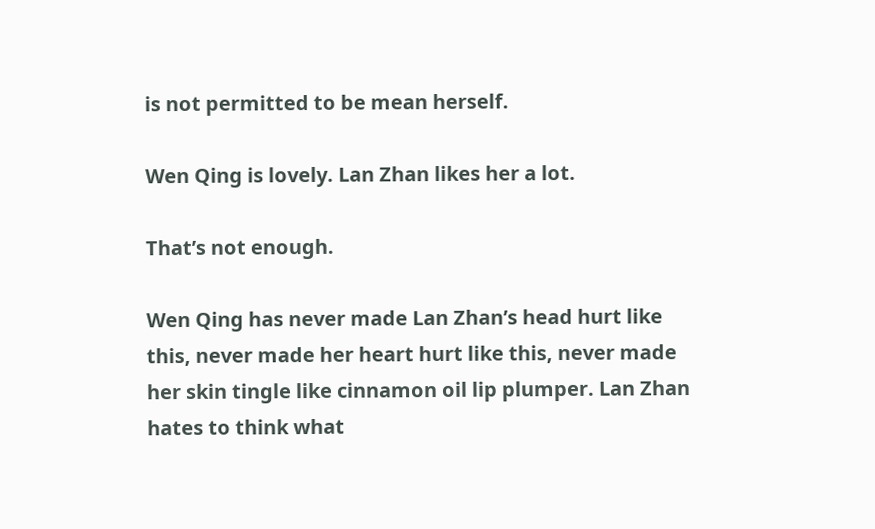is not permitted to be mean herself.

Wen Qing is lovely. Lan Zhan likes her a lot.

That’s not enough.

Wen Qing has never made Lan Zhan’s head hurt like this, never made her heart hurt like this, never made her skin tingle like cinnamon oil lip plumper. Lan Zhan hates to think what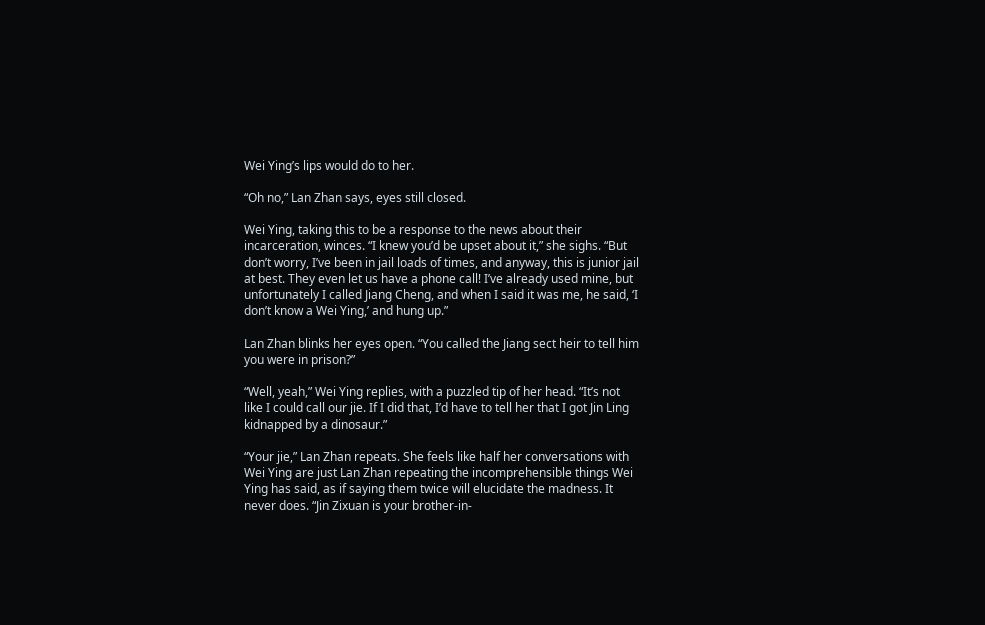Wei Ying’s lips would do to her.

“Oh no,” Lan Zhan says, eyes still closed.

Wei Ying, taking this to be a response to the news about their incarceration, winces. “I knew you’d be upset about it,” she sighs. “But don’t worry, I’ve been in jail loads of times, and anyway, this is junior jail at best. They even let us have a phone call! I’ve already used mine, but unfortunately I called Jiang Cheng, and when I said it was me, he said, ‘I don’t know a Wei Ying,’ and hung up.”

Lan Zhan blinks her eyes open. “You called the Jiang sect heir to tell him you were in prison?”

“Well, yeah,” Wei Ying replies, with a puzzled tip of her head. “It’s not like I could call our jie. If I did that, I’d have to tell her that I got Jin Ling kidnapped by a dinosaur.”

“Your jie,” Lan Zhan repeats. She feels like half her conversations with Wei Ying are just Lan Zhan repeating the incomprehensible things Wei Ying has said, as if saying them twice will elucidate the madness. It never does. “Jin Zixuan is your brother-in-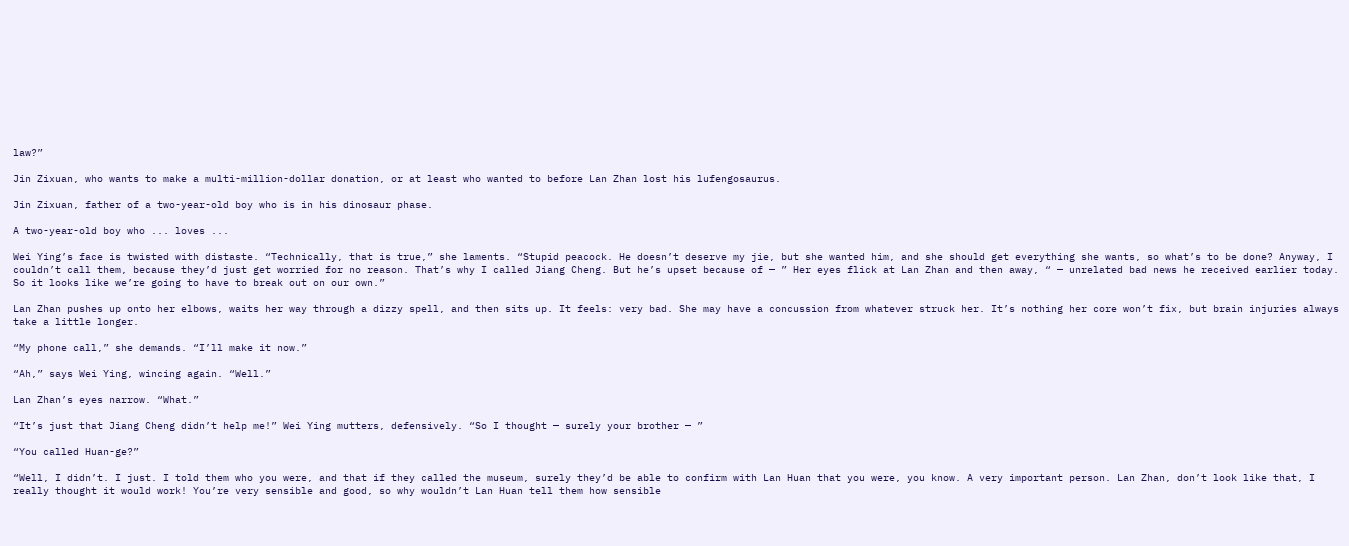law?”

Jin Zixuan, who wants to make a multi-million-dollar donation, or at least who wanted to before Lan Zhan lost his lufengosaurus.

Jin Zixuan, father of a two-year-old boy who is in his dinosaur phase.

A two-year-old boy who ... loves ...

Wei Ying’s face is twisted with distaste. “Technically, that is true,” she laments. “Stupid peacock. He doesn’t deserve my jie, but she wanted him, and she should get everything she wants, so what’s to be done? Anyway, I couldn’t call them, because they’d just get worried for no reason. That’s why I called Jiang Cheng. But he’s upset because of — ” Her eyes flick at Lan Zhan and then away, “ — unrelated bad news he received earlier today. So it looks like we’re going to have to break out on our own.”

Lan Zhan pushes up onto her elbows, waits her way through a dizzy spell, and then sits up. It feels: very bad. She may have a concussion from whatever struck her. It’s nothing her core won’t fix, but brain injuries always take a little longer.

“My phone call,” she demands. “I’ll make it now.”

“Ah,” says Wei Ying, wincing again. “Well.”

Lan Zhan’s eyes narrow. “What.”

“It’s just that Jiang Cheng didn’t help me!” Wei Ying mutters, defensively. “So I thought — surely your brother — ”

“You called Huan-ge?”

“Well, I didn’t. I just. I told them who you were, and that if they called the museum, surely they’d be able to confirm with Lan Huan that you were, you know. A very important person. Lan Zhan, don’t look like that, I really thought it would work! You’re very sensible and good, so why wouldn’t Lan Huan tell them how sensible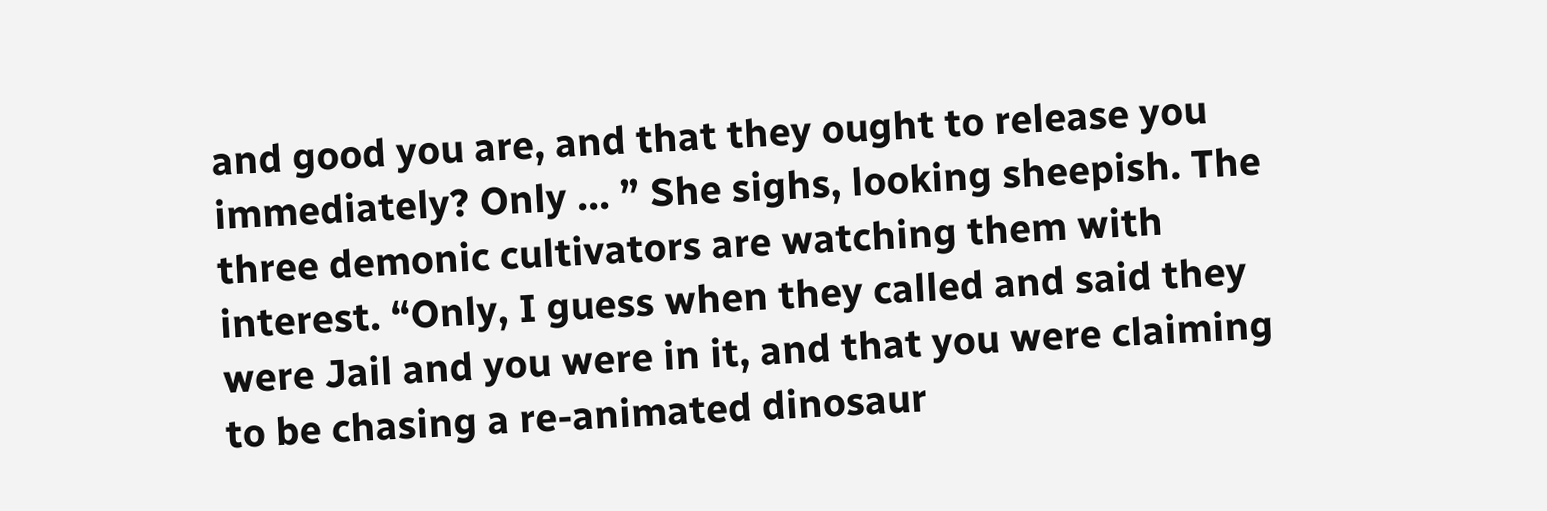and good you are, and that they ought to release you immediately? Only ... ” She sighs, looking sheepish. The three demonic cultivators are watching them with interest. “Only, I guess when they called and said they were Jail and you were in it, and that you were claiming to be chasing a re-animated dinosaur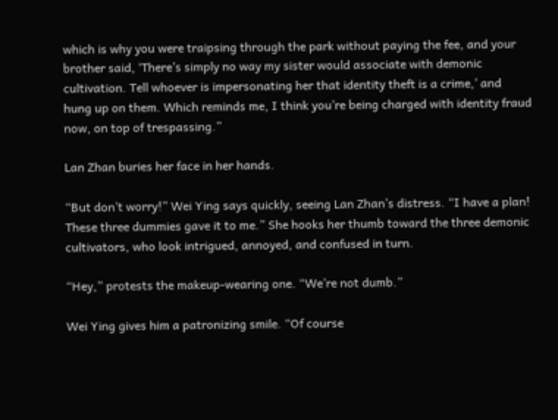which is why you were traipsing through the park without paying the fee, and your brother said, ‘There’s simply no way my sister would associate with demonic cultivation. Tell whoever is impersonating her that identity theft is a crime,’ and hung up on them. Which reminds me, I think you’re being charged with identity fraud now, on top of trespassing.”

Lan Zhan buries her face in her hands.

“But don’t worry!” Wei Ying says quickly, seeing Lan Zhan’s distress. “I have a plan! These three dummies gave it to me.” She hooks her thumb toward the three demonic cultivators, who look intrigued, annoyed, and confused in turn.

“Hey,” protests the makeup-wearing one. “We’re not dumb.”

Wei Ying gives him a patronizing smile. “Of course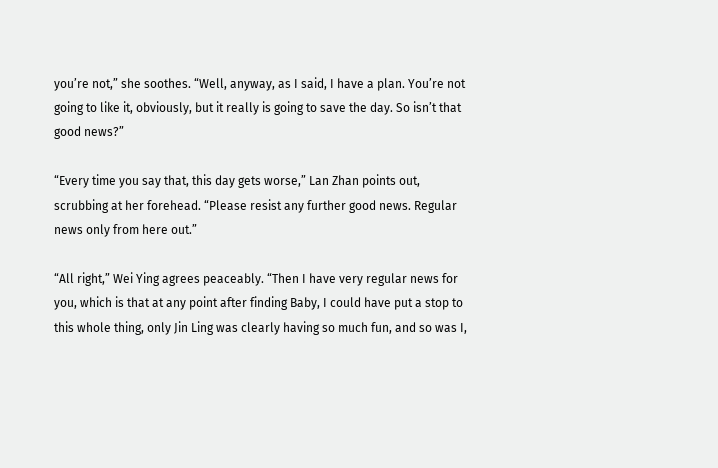you’re not,” she soothes. “Well, anyway, as I said, I have a plan. You’re not going to like it, obviously, but it really is going to save the day. So isn’t that good news?”

“Every time you say that, this day gets worse,” Lan Zhan points out, scrubbing at her forehead. “Please resist any further good news. Regular news only from here out.”

“All right,” Wei Ying agrees peaceably. “Then I have very regular news for you, which is that at any point after finding Baby, I could have put a stop to this whole thing, only Jin Ling was clearly having so much fun, and so was I,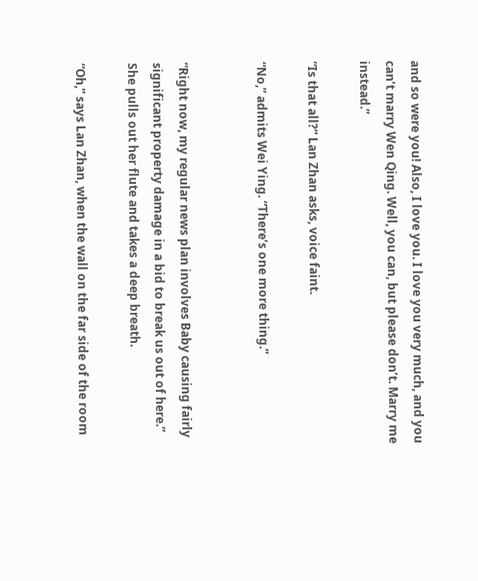and so were you! Also, I love you. I love you very much, and you can’t marry Wen Qing. Well, you can, but please don’t. Marry me instead.”

“Is that all?” Lan Zhan asks, voice faint.

“No,” admits Wei Ying. “There’s one more thing.”


“Right now, my regular news plan involves Baby causing fairly significant property damage in a bid to break us out of here.” She pulls out her flute and takes a deep breath.

“Oh,” says Lan Zhan, when the wall on the far side of the room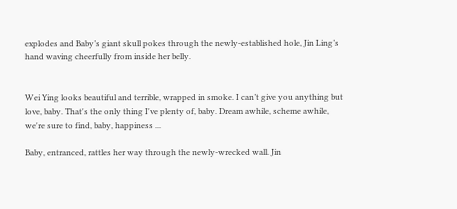explodes and Baby’s giant skull pokes through the newly-established hole, Jin Ling’s hand waving cheerfully from inside her belly.


Wei Ying looks beautiful and terrible, wrapped in smoke. I can’t give you anything but love, baby. That's the only thing I've plenty of, baby. Dream awhile, scheme awhile, we're sure to find, baby, happiness ...

Baby, entranced, rattles her way through the newly-wrecked wall. Jin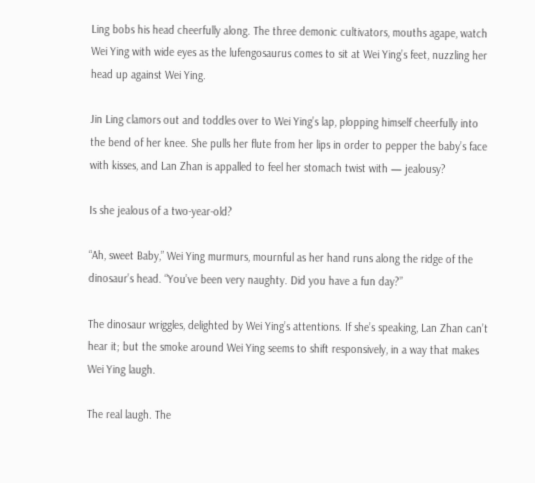Ling bobs his head cheerfully along. The three demonic cultivators, mouths agape, watch Wei Ying with wide eyes as the lufengosaurus comes to sit at Wei Ying’s feet, nuzzling her head up against Wei Ying.

Jin Ling clamors out and toddles over to Wei Ying’s lap, plopping himself cheerfully into the bend of her knee. She pulls her flute from her lips in order to pepper the baby’s face with kisses, and Lan Zhan is appalled to feel her stomach twist with — jealousy?

Is she jealous of a two-year-old?

“Ah, sweet Baby,” Wei Ying murmurs, mournful as her hand runs along the ridge of the dinosaur’s head. “You’ve been very naughty. Did you have a fun day?”

The dinosaur wriggles, delighted by Wei Ying’s attentions. If she’s speaking, Lan Zhan can’t hear it; but the smoke around Wei Ying seems to shift responsively, in a way that makes Wei Ying laugh.

The real laugh. The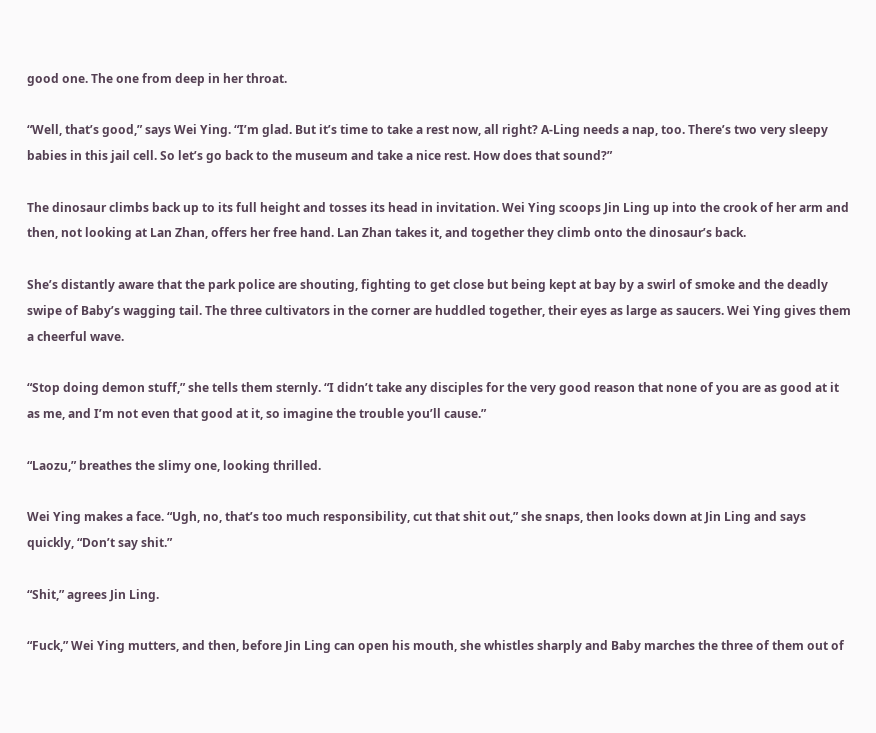good one. The one from deep in her throat.

“Well, that’s good,” says Wei Ying. “I’m glad. But it’s time to take a rest now, all right? A-Ling needs a nap, too. There’s two very sleepy babies in this jail cell. So let’s go back to the museum and take a nice rest. How does that sound?”

The dinosaur climbs back up to its full height and tosses its head in invitation. Wei Ying scoops Jin Ling up into the crook of her arm and then, not looking at Lan Zhan, offers her free hand. Lan Zhan takes it, and together they climb onto the dinosaur’s back.

She’s distantly aware that the park police are shouting, fighting to get close but being kept at bay by a swirl of smoke and the deadly swipe of Baby’s wagging tail. The three cultivators in the corner are huddled together, their eyes as large as saucers. Wei Ying gives them a cheerful wave.

“Stop doing demon stuff,” she tells them sternly. “I didn’t take any disciples for the very good reason that none of you are as good at it as me, and I’m not even that good at it, so imagine the trouble you’ll cause.”

“Laozu,” breathes the slimy one, looking thrilled.

Wei Ying makes a face. “Ugh, no, that’s too much responsibility, cut that shit out,” she snaps, then looks down at Jin Ling and says quickly, “Don’t say shit.”

“Shit,” agrees Jin Ling.

“Fuck,” Wei Ying mutters, and then, before Jin Ling can open his mouth, she whistles sharply and Baby marches the three of them out of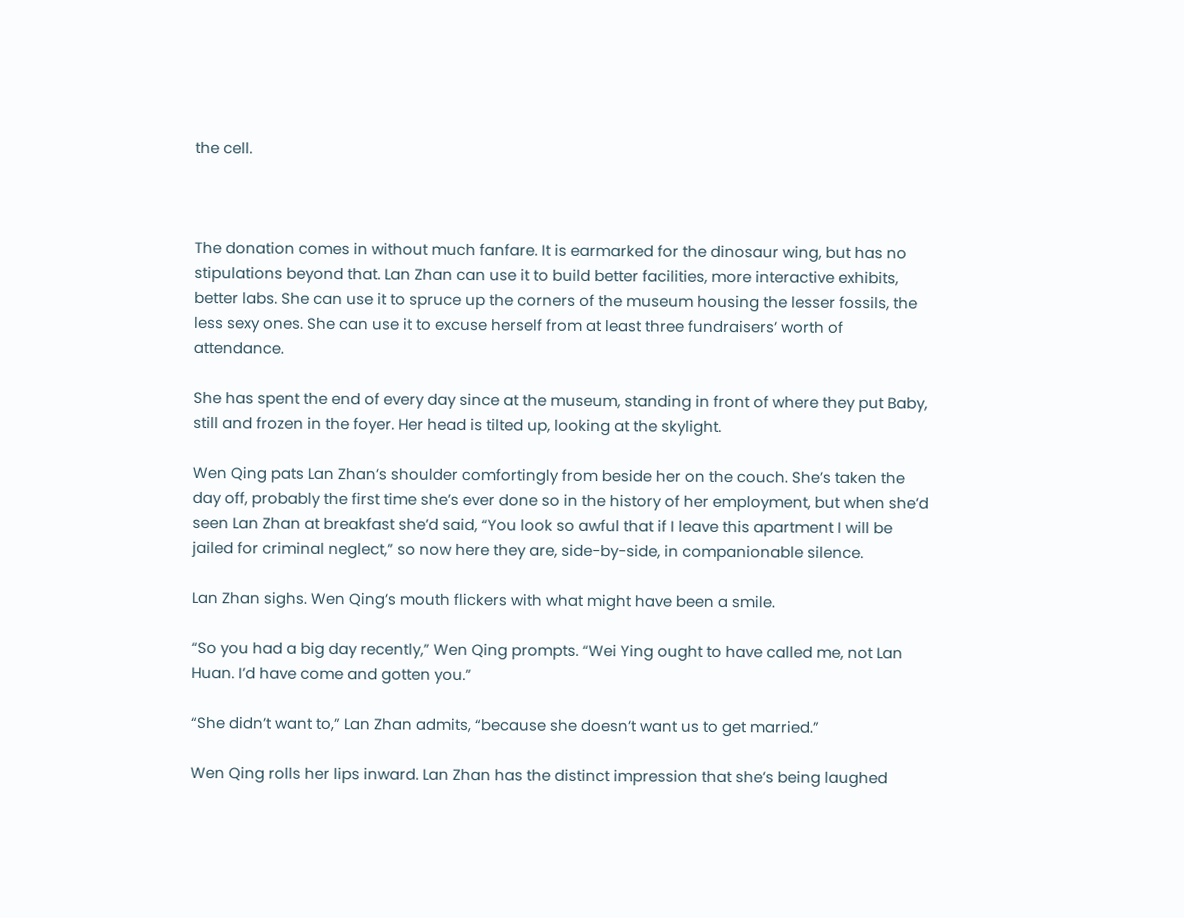the cell.



The donation comes in without much fanfare. It is earmarked for the dinosaur wing, but has no stipulations beyond that. Lan Zhan can use it to build better facilities, more interactive exhibits, better labs. She can use it to spruce up the corners of the museum housing the lesser fossils, the less sexy ones. She can use it to excuse herself from at least three fundraisers’ worth of attendance.

She has spent the end of every day since at the museum, standing in front of where they put Baby, still and frozen in the foyer. Her head is tilted up, looking at the skylight.

Wen Qing pats Lan Zhan’s shoulder comfortingly from beside her on the couch. She’s taken the day off, probably the first time she’s ever done so in the history of her employment, but when she’d seen Lan Zhan at breakfast she’d said, “You look so awful that if I leave this apartment I will be jailed for criminal neglect,” so now here they are, side-by-side, in companionable silence.

Lan Zhan sighs. Wen Qing’s mouth flickers with what might have been a smile.

“So you had a big day recently,” Wen Qing prompts. “Wei Ying ought to have called me, not Lan Huan. I’d have come and gotten you.”

“She didn’t want to,” Lan Zhan admits, “because she doesn’t want us to get married.”

Wen Qing rolls her lips inward. Lan Zhan has the distinct impression that she’s being laughed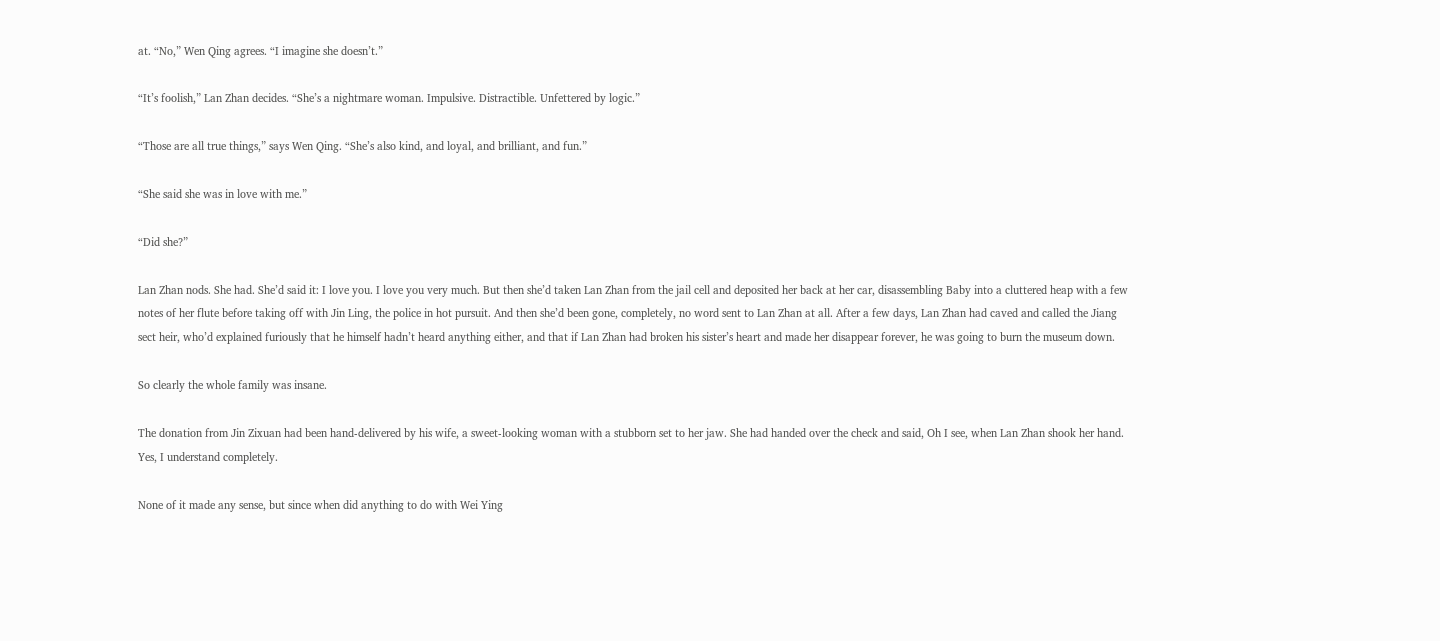at. “No,” Wen Qing agrees. “I imagine she doesn’t.”

“It’s foolish,” Lan Zhan decides. “She’s a nightmare woman. Impulsive. Distractible. Unfettered by logic.”

“Those are all true things,” says Wen Qing. “She’s also kind, and loyal, and brilliant, and fun.”

“She said she was in love with me.”

“Did she?”

Lan Zhan nods. She had. She’d said it: I love you. I love you very much. But then she’d taken Lan Zhan from the jail cell and deposited her back at her car, disassembling Baby into a cluttered heap with a few notes of her flute before taking off with Jin Ling, the police in hot pursuit. And then she’d been gone, completely, no word sent to Lan Zhan at all. After a few days, Lan Zhan had caved and called the Jiang sect heir, who’d explained furiously that he himself hadn’t heard anything either, and that if Lan Zhan had broken his sister’s heart and made her disappear forever, he was going to burn the museum down.

So clearly the whole family was insane.

The donation from Jin Zixuan had been hand-delivered by his wife, a sweet-looking woman with a stubborn set to her jaw. She had handed over the check and said, Oh I see, when Lan Zhan shook her hand. Yes, I understand completely.

None of it made any sense, but since when did anything to do with Wei Ying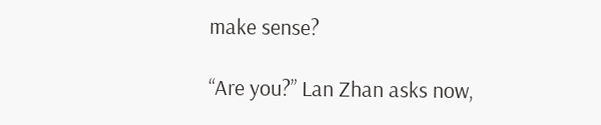make sense?

“Are you?” Lan Zhan asks now,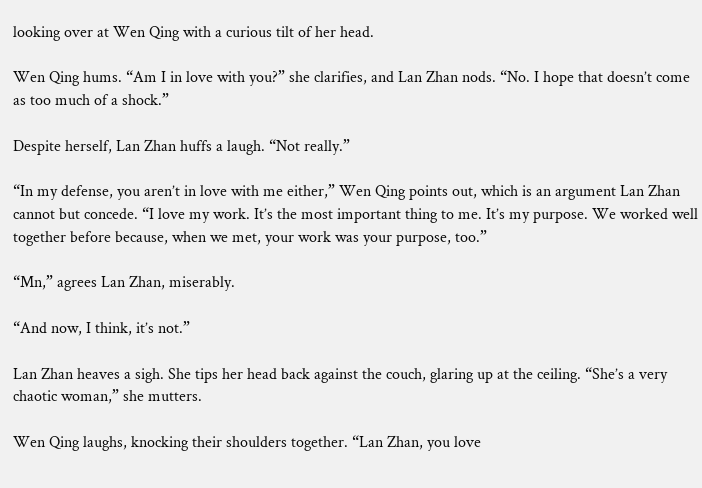looking over at Wen Qing with a curious tilt of her head.

Wen Qing hums. “Am I in love with you?” she clarifies, and Lan Zhan nods. “No. I hope that doesn’t come as too much of a shock.”

Despite herself, Lan Zhan huffs a laugh. “Not really.”

“In my defense, you aren’t in love with me either,” Wen Qing points out, which is an argument Lan Zhan cannot but concede. “I love my work. It’s the most important thing to me. It’s my purpose. We worked well together before because, when we met, your work was your purpose, too.”

“Mn,” agrees Lan Zhan, miserably.

“And now, I think, it’s not.”

Lan Zhan heaves a sigh. She tips her head back against the couch, glaring up at the ceiling. “She’s a very chaotic woman,” she mutters.

Wen Qing laughs, knocking their shoulders together. “Lan Zhan, you love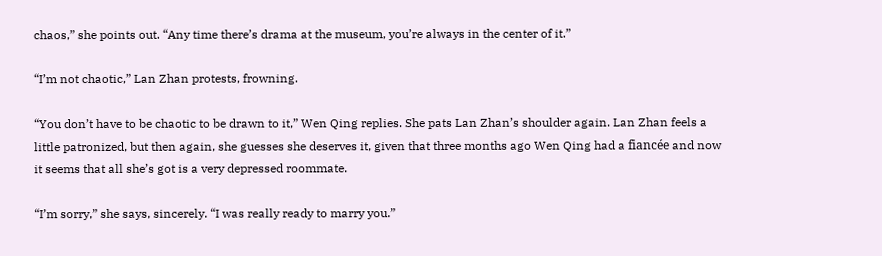chaos,” she points out. “Any time there’s drama at the museum, you’re always in the center of it.”

“I’m not chaotic,” Lan Zhan protests, frowning.

“You don’t have to be chaotic to be drawn to it,” Wen Qing replies. She pats Lan Zhan’s shoulder again. Lan Zhan feels a little patronized, but then again, she guesses she deserves it, given that three months ago Wen Qing had a fiancée and now it seems that all she’s got is a very depressed roommate.

“I’m sorry,” she says, sincerely. “I was really ready to marry you.”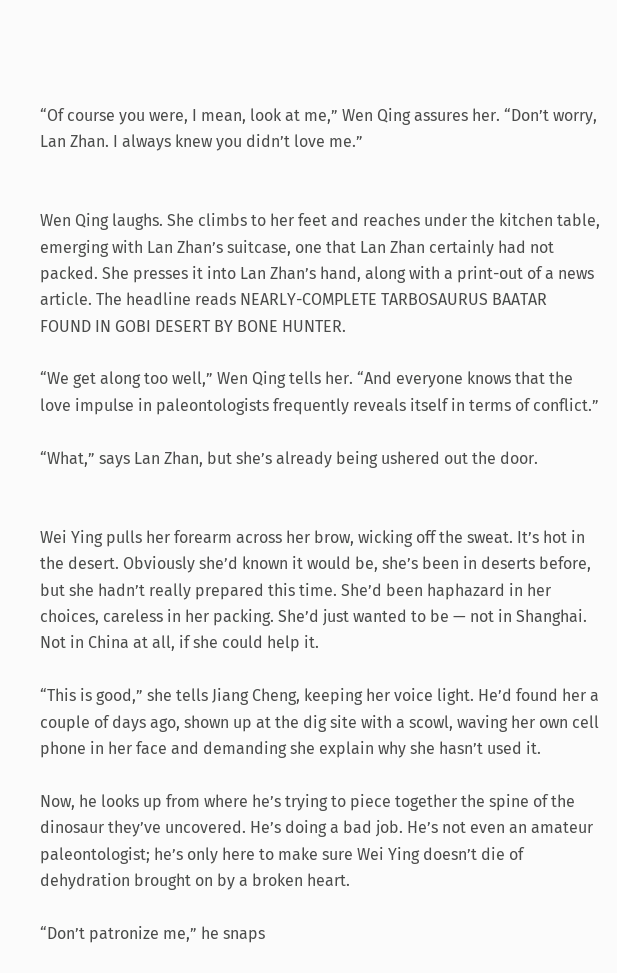“Of course you were, I mean, look at me,” Wen Qing assures her. “Don’t worry, Lan Zhan. I always knew you didn’t love me.”


Wen Qing laughs. She climbs to her feet and reaches under the kitchen table, emerging with Lan Zhan’s suitcase, one that Lan Zhan certainly had not packed. She presses it into Lan Zhan’s hand, along with a print-out of a news article. The headline reads NEARLY-COMPLETE TARBOSAURUS BAATAR FOUND IN GOBI DESERT BY BONE HUNTER.

“We get along too well,” Wen Qing tells her. “And everyone knows that the love impulse in paleontologists frequently reveals itself in terms of conflict.”

“What,” says Lan Zhan, but she’s already being ushered out the door.


Wei Ying pulls her forearm across her brow, wicking off the sweat. It’s hot in the desert. Obviously she’d known it would be, she’s been in deserts before, but she hadn’t really prepared this time. She’d been haphazard in her choices, careless in her packing. She’d just wanted to be — not in Shanghai. Not in China at all, if she could help it.

“This is good,” she tells Jiang Cheng, keeping her voice light. He’d found her a couple of days ago, shown up at the dig site with a scowl, waving her own cell phone in her face and demanding she explain why she hasn’t used it.

Now, he looks up from where he’s trying to piece together the spine of the dinosaur they’ve uncovered. He’s doing a bad job. He’s not even an amateur paleontologist; he’s only here to make sure Wei Ying doesn’t die of dehydration brought on by a broken heart.

“Don’t patronize me,” he snaps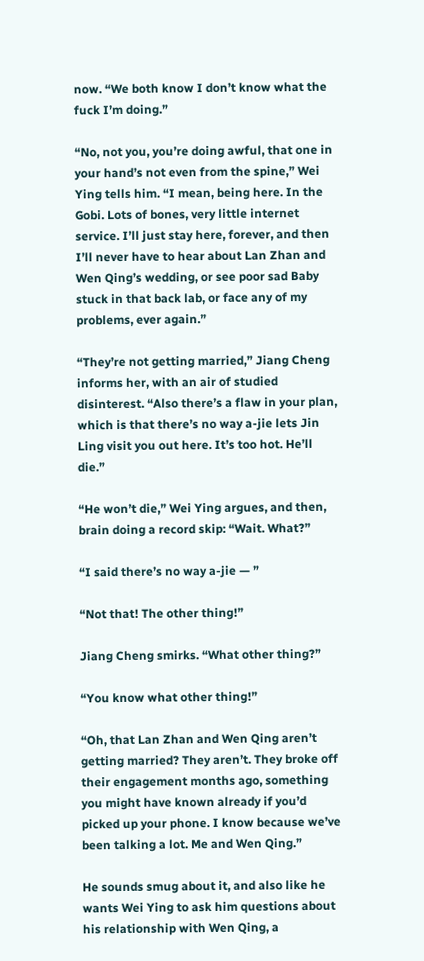now. “We both know I don’t know what the fuck I’m doing.”

“No, not you, you’re doing awful, that one in your hand’s not even from the spine,” Wei Ying tells him. “I mean, being here. In the Gobi. Lots of bones, very little internet service. I’ll just stay here, forever, and then I’ll never have to hear about Lan Zhan and Wen Qing’s wedding, or see poor sad Baby stuck in that back lab, or face any of my problems, ever again.”

“They’re not getting married,” Jiang Cheng informs her, with an air of studied disinterest. “Also there’s a flaw in your plan, which is that there’s no way a-jie lets Jin Ling visit you out here. It’s too hot. He’ll die.”

“He won’t die,” Wei Ying argues, and then, brain doing a record skip: “Wait. What?”

“I said there’s no way a-jie — ”

“Not that! The other thing!”

Jiang Cheng smirks. “What other thing?”

“You know what other thing!”

“Oh, that Lan Zhan and Wen Qing aren’t getting married? They aren’t. They broke off their engagement months ago, something you might have known already if you’d picked up your phone. I know because we’ve been talking a lot. Me and Wen Qing.”

He sounds smug about it, and also like he wants Wei Ying to ask him questions about his relationship with Wen Qing, a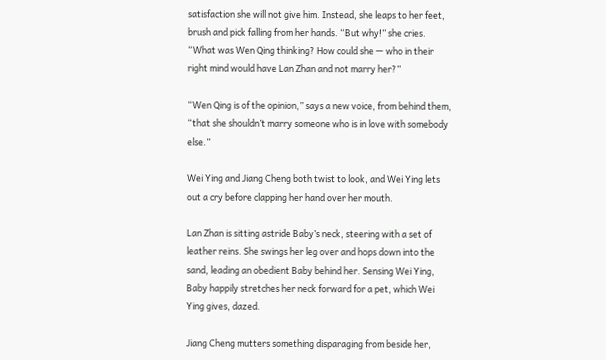satisfaction she will not give him. Instead, she leaps to her feet, brush and pick falling from her hands. “But why!” she cries. “What was Wen Qing thinking? How could she — who in their right mind would have Lan Zhan and not marry her?”

“Wen Qing is of the opinion,” says a new voice, from behind them, “that she shouldn’t marry someone who is in love with somebody else.”

Wei Ying and Jiang Cheng both twist to look, and Wei Ying lets out a cry before clapping her hand over her mouth.

Lan Zhan is sitting astride Baby’s neck, steering with a set of leather reins. She swings her leg over and hops down into the sand, leading an obedient Baby behind her. Sensing Wei Ying, Baby happily stretches her neck forward for a pet, which Wei Ying gives, dazed.

Jiang Cheng mutters something disparaging from beside her,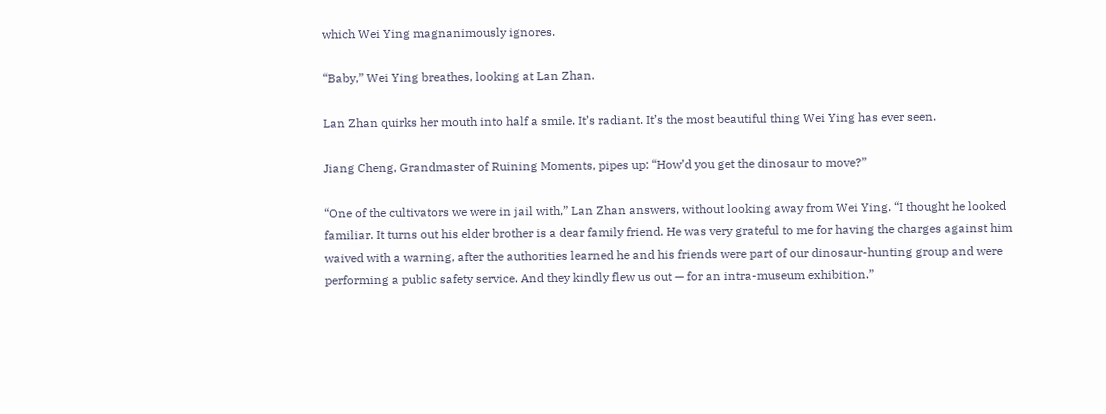which Wei Ying magnanimously ignores.

“Baby,” Wei Ying breathes, looking at Lan Zhan.

Lan Zhan quirks her mouth into half a smile. It’s radiant. It’s the most beautiful thing Wei Ying has ever seen.

Jiang Cheng, Grandmaster of Ruining Moments, pipes up: “How’d you get the dinosaur to move?”

“One of the cultivators we were in jail with,” Lan Zhan answers, without looking away from Wei Ying. “I thought he looked familiar. It turns out his elder brother is a dear family friend. He was very grateful to me for having the charges against him waived with a warning, after the authorities learned he and his friends were part of our dinosaur-hunting group and were performing a public safety service. And they kindly flew us out — for an intra-museum exhibition.”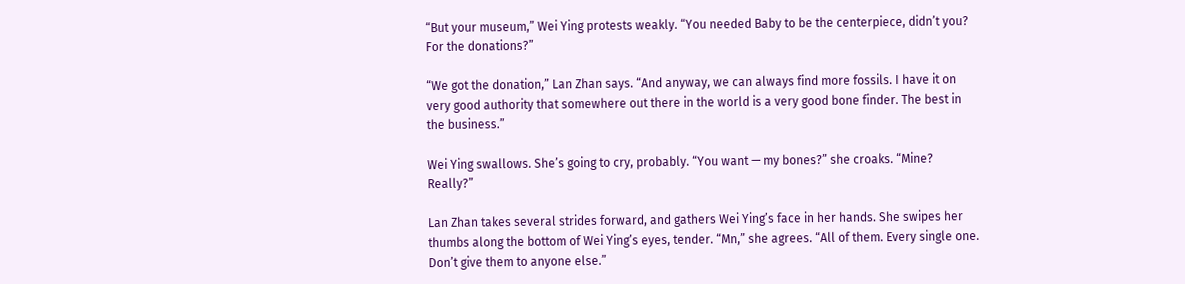“But your museum,” Wei Ying protests weakly. “You needed Baby to be the centerpiece, didn’t you? For the donations?”

“We got the donation,” Lan Zhan says. “And anyway, we can always find more fossils. I have it on very good authority that somewhere out there in the world is a very good bone finder. The best in the business.”

Wei Ying swallows. She’s going to cry, probably. “You want — my bones?” she croaks. “Mine? Really?”

Lan Zhan takes several strides forward, and gathers Wei Ying’s face in her hands. She swipes her thumbs along the bottom of Wei Ying’s eyes, tender. “Mn,” she agrees. “All of them. Every single one. Don’t give them to anyone else.”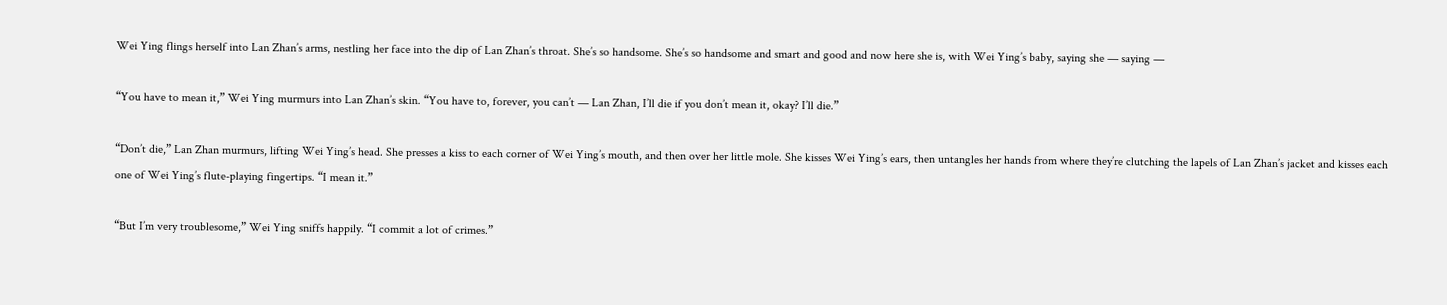Wei Ying flings herself into Lan Zhan’s arms, nestling her face into the dip of Lan Zhan’s throat. She’s so handsome. She’s so handsome and smart and good and now here she is, with Wei Ying’s baby, saying she — saying —

“You have to mean it,” Wei Ying murmurs into Lan Zhan’s skin. “You have to, forever, you can’t — Lan Zhan, I’ll die if you don’t mean it, okay? I’ll die.”

“Don’t die,” Lan Zhan murmurs, lifting Wei Ying’s head. She presses a kiss to each corner of Wei Ying’s mouth, and then over her little mole. She kisses Wei Ying’s ears, then untangles her hands from where they’re clutching the lapels of Lan Zhan’s jacket and kisses each one of Wei Ying’s flute-playing fingertips. “I mean it.”

“But I’m very troublesome,” Wei Ying sniffs happily. “I commit a lot of crimes.”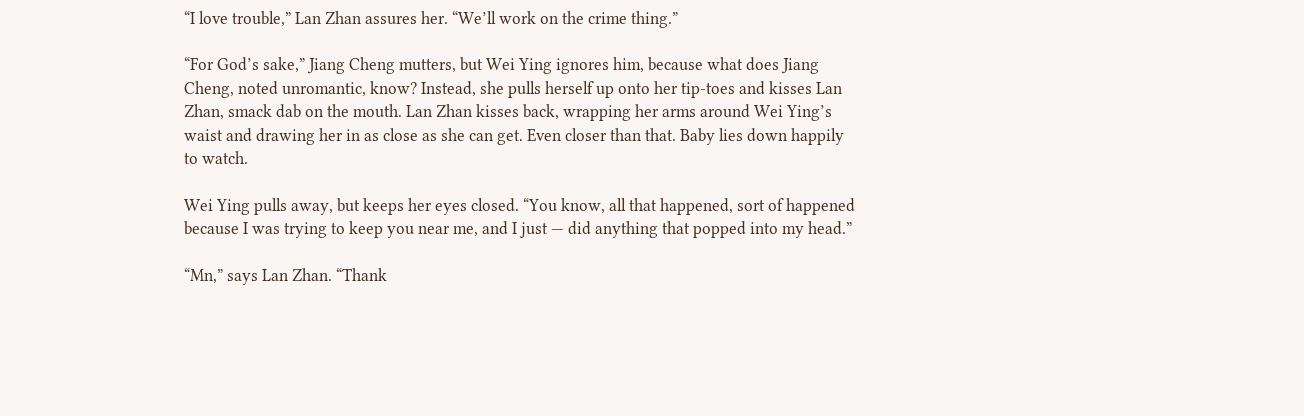“I love trouble,” Lan Zhan assures her. “We’ll work on the crime thing.”

“For God’s sake,” Jiang Cheng mutters, but Wei Ying ignores him, because what does Jiang Cheng, noted unromantic, know? Instead, she pulls herself up onto her tip-toes and kisses Lan Zhan, smack dab on the mouth. Lan Zhan kisses back, wrapping her arms around Wei Ying’s waist and drawing her in as close as she can get. Even closer than that. Baby lies down happily to watch.

Wei Ying pulls away, but keeps her eyes closed. “You know, all that happened, sort of happened because I was trying to keep you near me, and I just — did anything that popped into my head.”

“Mn,” says Lan Zhan. “Thank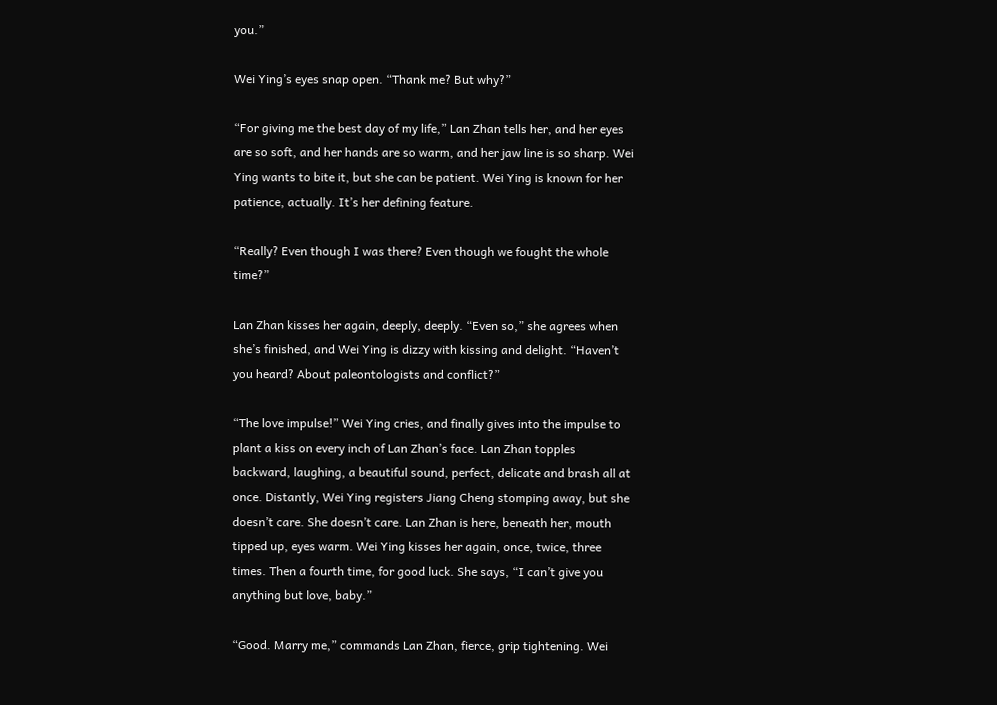you.”

Wei Ying’s eyes snap open. “Thank me? But why?”

“For giving me the best day of my life,” Lan Zhan tells her, and her eyes are so soft, and her hands are so warm, and her jaw line is so sharp. Wei Ying wants to bite it, but she can be patient. Wei Ying is known for her patience, actually. It’s her defining feature.

“Really? Even though I was there? Even though we fought the whole time?”

Lan Zhan kisses her again, deeply, deeply. “Even so,” she agrees when she’s finished, and Wei Ying is dizzy with kissing and delight. “Haven’t you heard? About paleontologists and conflict?”

“The love impulse!” Wei Ying cries, and finally gives into the impulse to plant a kiss on every inch of Lan Zhan’s face. Lan Zhan topples backward, laughing, a beautiful sound, perfect, delicate and brash all at once. Distantly, Wei Ying registers Jiang Cheng stomping away, but she doesn’t care. She doesn’t care. Lan Zhan is here, beneath her, mouth tipped up, eyes warm. Wei Ying kisses her again, once, twice, three times. Then a fourth time, for good luck. She says, “I can’t give you anything but love, baby.”

“Good. Marry me,” commands Lan Zhan, fierce, grip tightening. Wei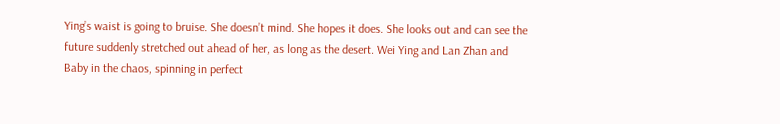Ying’s waist is going to bruise. She doesn’t mind. She hopes it does. She looks out and can see the future suddenly stretched out ahead of her, as long as the desert. Wei Ying and Lan Zhan and Baby in the chaos, spinning in perfect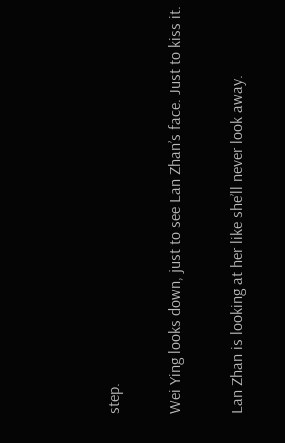step.

Wei Ying looks down, just to see Lan Zhan’s face. Just to kiss it.

Lan Zhan is looking at her like she’ll never look away.